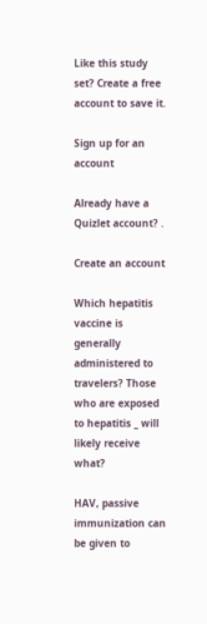Like this study set? Create a free account to save it.

Sign up for an account

Already have a Quizlet account? .

Create an account

Which hepatitis vaccine is generally administered to travelers? Those who are exposed to hepatitis _ will likely receive what?

HAV, passive immunization can be given to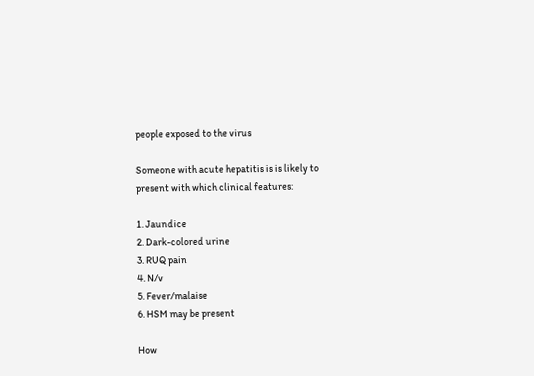people exposed to the virus

Someone with acute hepatitis is is likely to present with which clinical features:

1. Jaundice
2. Dark-colored urine
3. RUQ pain
4. N/v
5. Fever/malaise
6. HSM may be present

How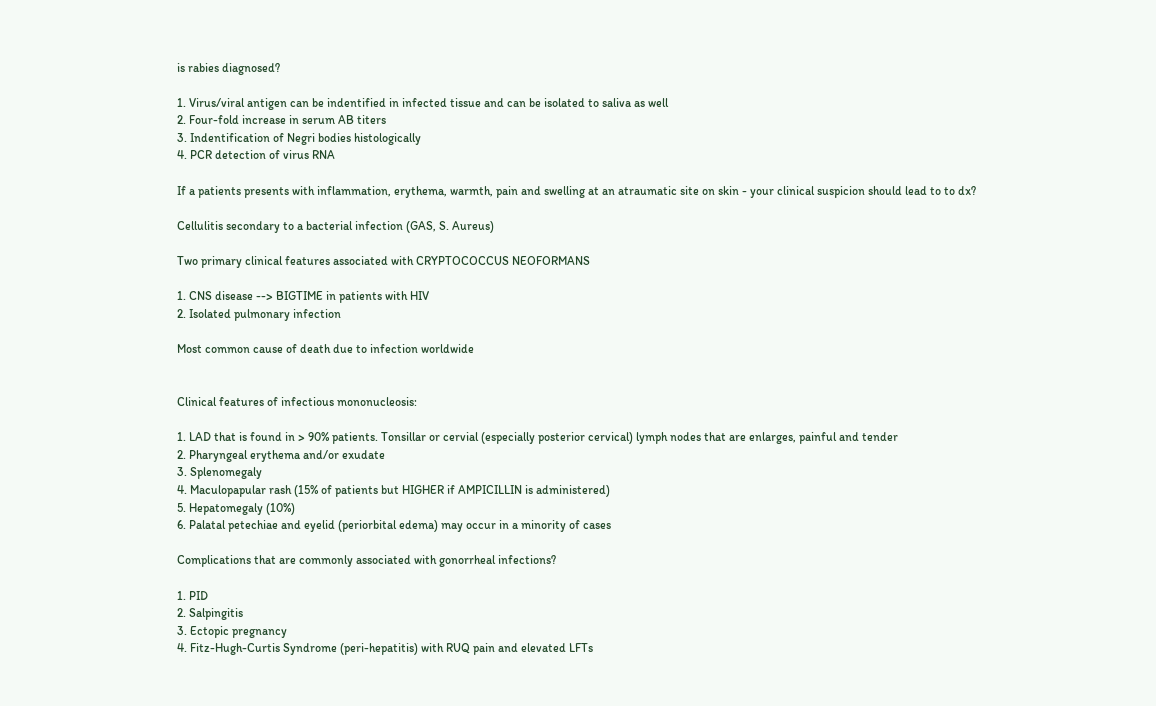is rabies diagnosed?

1. Virus/viral antigen can be indentified in infected tissue and can be isolated to saliva as well
2. Four-fold increase in serum AB titers
3. Indentification of Negri bodies histologically
4. PCR detection of virus RNA

If a patients presents with inflammation, erythema, warmth, pain and swelling at an atraumatic site on skin - your clinical suspicion should lead to to dx?

Cellulitis secondary to a bacterial infection (GAS, S. Aureus)

Two primary clinical features associated with CRYPTOCOCCUS NEOFORMANS

1. CNS disease --> BIGTIME in patients with HIV
2. Isolated pulmonary infection

Most common cause of death due to infection worldwide


Clinical features of infectious mononucleosis:

1. LAD that is found in > 90% patients. Tonsillar or cervial (especially posterior cervical) lymph nodes that are enlarges, painful and tender
2. Pharyngeal erythema and/or exudate
3. Splenomegaly
4. Maculopapular rash (15% of patients but HIGHER if AMPICILLIN is administered)
5. Hepatomegaly (10%)
6. Palatal petechiae and eyelid (periorbital edema) may occur in a minority of cases

Complications that are commonly associated with gonorrheal infections?

1. PID
2. Salpingitis
3. Ectopic pregnancy
4. Fitz-Hugh-Curtis Syndrome (peri-hepatitis) with RUQ pain and elevated LFTs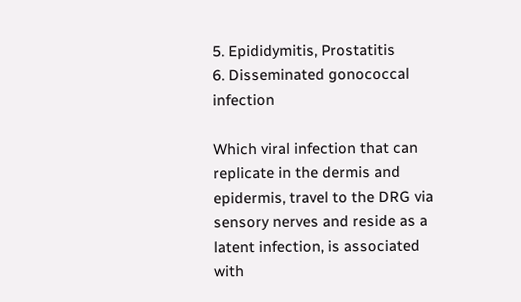5. Epididymitis, Prostatitis
6. Disseminated gonococcal infection

Which viral infection that can replicate in the dermis and epidermis, travel to the DRG via sensory nerves and reside as a latent infection, is associated with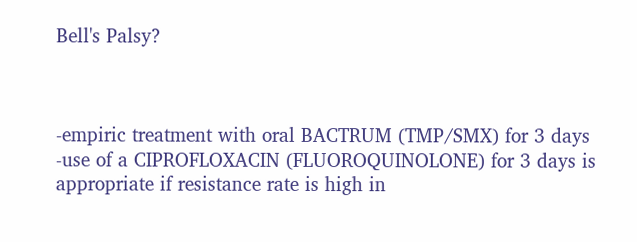Bell's Palsy?



-empiric treatment with oral BACTRUM (TMP/SMX) for 3 days
-use of a CIPROFLOXACIN (FLUOROQUINOLONE) for 3 days is appropriate if resistance rate is high in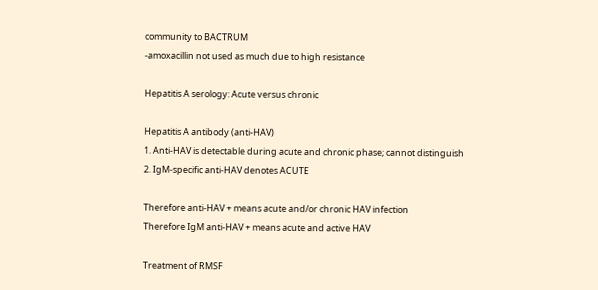community to BACTRUM
-amoxacillin not used as much due to high resistance

Hepatitis A serology: Acute versus chronic

Hepatitis A antibody (anti-HAV)
1. Anti-HAV is detectable during acute and chronic phase; cannot distinguish
2. IgM-specific anti-HAV denotes ACUTE

Therefore anti-HAV + means acute and/or chronic HAV infection
Therefore IgM anti-HAV + means acute and active HAV

Treatment of RMSF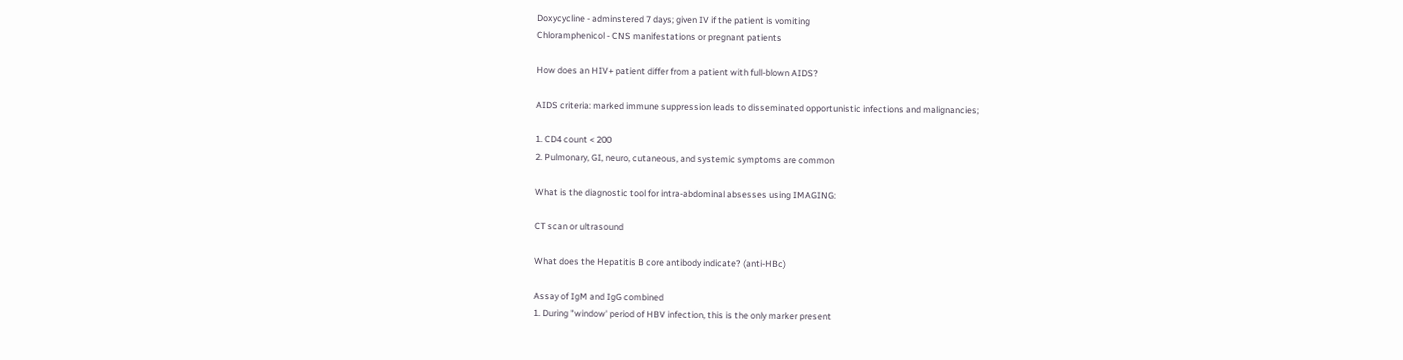Doxycycline - adminstered 7 days; given IV if the patient is vomiting
Chloramphenicol - CNS manifestations or pregnant patients

How does an HIV+ patient differ from a patient with full-blown AIDS?

AIDS criteria: marked immune suppression leads to disseminated opportunistic infections and malignancies;

1. CD4 count < 200
2. Pulmonary, GI, neuro, cutaneous, and systemic symptoms are common

What is the diagnostic tool for intra-abdominal absesses using IMAGING:

CT scan or ultrasound

What does the Hepatitis B core antibody indicate? (anti-HBc)

Assay of IgM and IgG combined
1. During "window' period of HBV infection, this is the only marker present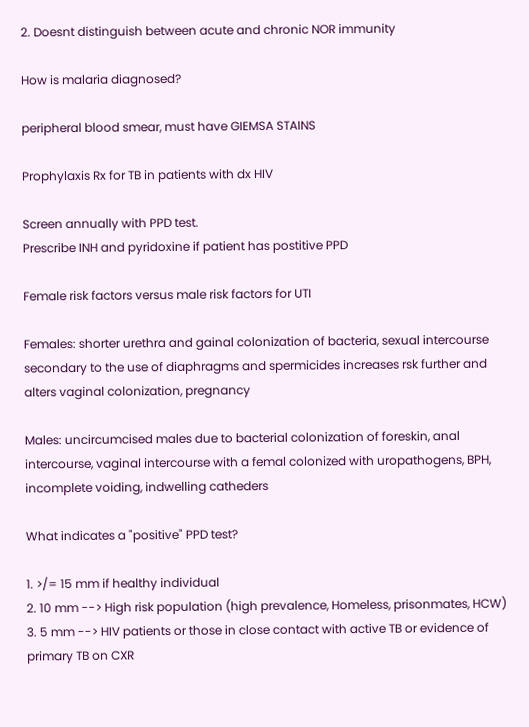2. Doesnt distinguish between acute and chronic NOR immunity

How is malaria diagnosed?

peripheral blood smear, must have GIEMSA STAINS

Prophylaxis Rx for TB in patients with dx HIV

Screen annually with PPD test.
Prescribe INH and pyridoxine if patient has postitive PPD

Female risk factors versus male risk factors for UTI

Females: shorter urethra and gainal colonization of bacteria, sexual intercourse secondary to the use of diaphragms and spermicides increases rsk further and alters vaginal colonization, pregnancy

Males: uncircumcised males due to bacterial colonization of foreskin, anal intercourse, vaginal intercourse with a femal colonized with uropathogens, BPH, incomplete voiding, indwelling catheders

What indicates a "positive" PPD test?

1. >/= 15 mm if healthy individual
2. 10 mm --> High risk population (high prevalence, Homeless, prisonmates, HCW)
3. 5 mm --> HIV patients or those in close contact with active TB or evidence of primary TB on CXR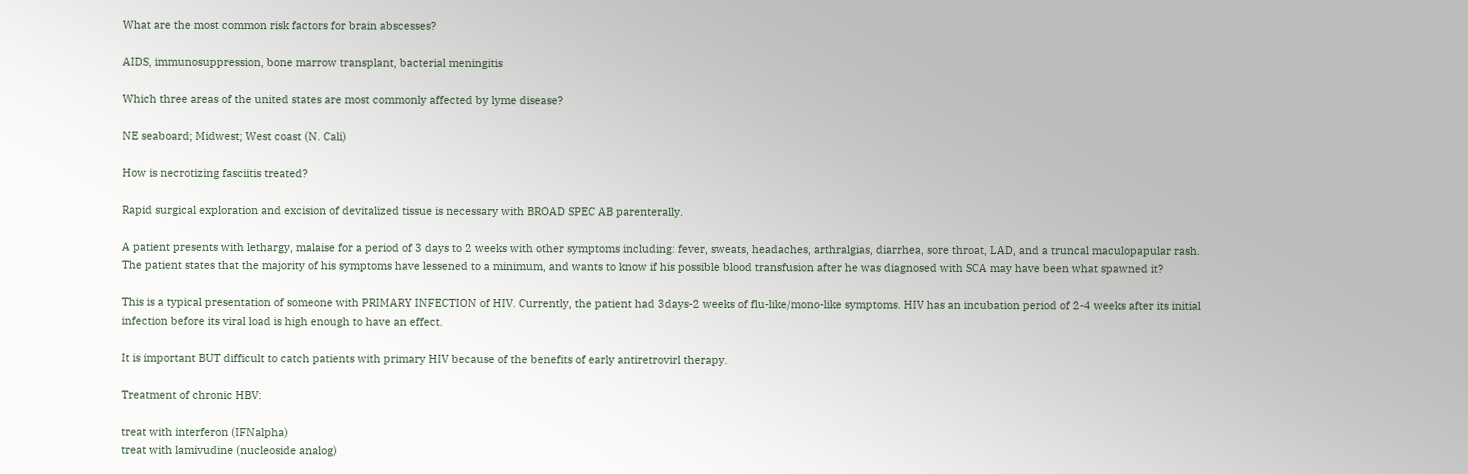What are the most common risk factors for brain abscesses?

AIDS, immunosuppression, bone marrow transplant, bacterial meningitis

Which three areas of the united states are most commonly affected by lyme disease?

NE seaboard; Midwest; West coast (N. Cali)

How is necrotizing fasciitis treated?

Rapid surgical exploration and excision of devitalized tissue is necessary with BROAD SPEC AB parenterally.

A patient presents with lethargy, malaise for a period of 3 days to 2 weeks with other symptoms including: fever, sweats, headaches, arthralgias, diarrhea, sore throat, LAD, and a truncal maculopapular rash. The patient states that the majority of his symptoms have lessened to a minimum, and wants to know if his possible blood transfusion after he was diagnosed with SCA may have been what spawned it?

This is a typical presentation of someone with PRIMARY INFECTION of HIV. Currently, the patient had 3days-2 weeks of flu-like/mono-like symptoms. HIV has an incubation period of 2-4 weeks after its initial infection before its viral load is high enough to have an effect.

It is important BUT difficult to catch patients with primary HIV because of the benefits of early antiretrovirl therapy.

Treatment of chronic HBV:

treat with interferon (IFNalpha)
treat with lamivudine (nucleoside analog)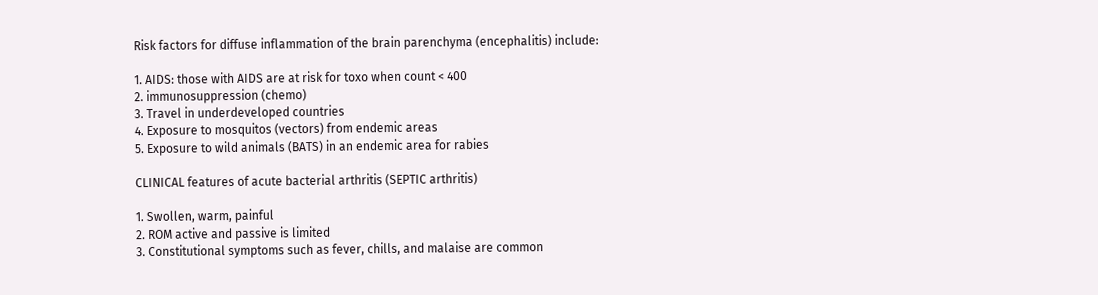Risk factors for diffuse inflammation of the brain parenchyma (encephalitis) include:

1. AIDS: those with AIDS are at risk for toxo when count < 400
2. immunosuppression (chemo)
3. Travel in underdeveloped countries
4. Exposure to mosquitos (vectors) from endemic areas
5. Exposure to wild animals (BATS) in an endemic area for rabies

CLINICAL features of acute bacterial arthritis (SEPTIC arthritis)

1. Swollen, warm, painful
2. ROM active and passive is limited
3. Constitutional symptoms such as fever, chills, and malaise are common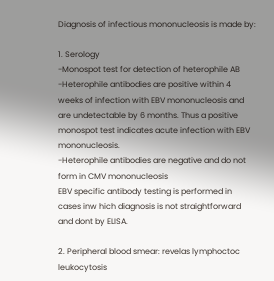Diagnosis of infectious mononucleosis is made by:

1. Serology
-Monospot test for detection of heterophile AB
-Heterophile antibodies are positive within 4 weeks of infection with EBV mononucleosis and are undetectable by 6 months. Thus a positive monospot test indicates acute infection with EBV mononucleosis.
-Heterophile antibodies are negative and do not form in CMV mononucleosis
EBV specific antibody testing is performed in cases inw hich diagnosis is not straightforward and dont by ELISA.

2. Peripheral blood smear: revelas lymphoctoc leukocytosis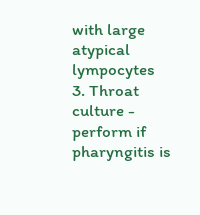with large atypical lympocytes
3. Throat culture - perform if pharyngitis is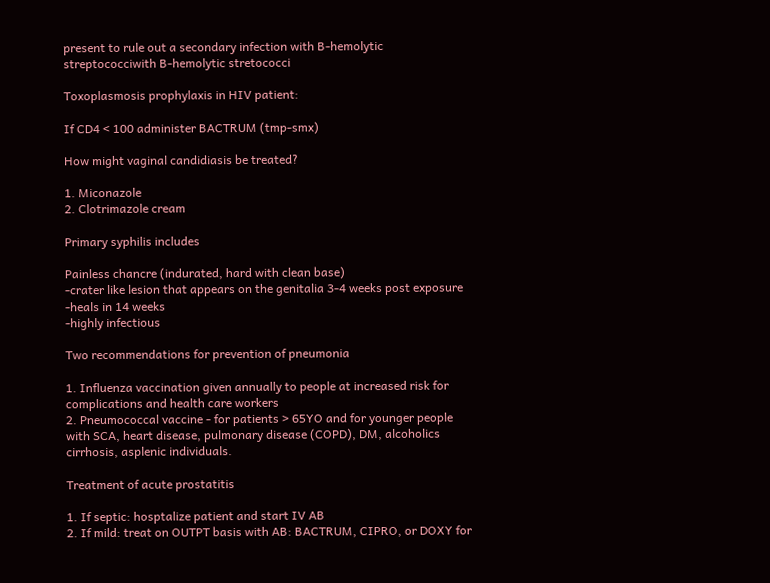present to rule out a secondary infection with B-hemolytic streptococciwith B-hemolytic stretococci

Toxoplasmosis prophylaxis in HIV patient:

If CD4 < 100 administer BACTRUM (tmp-smx)

How might vaginal candidiasis be treated?

1. Miconazole
2. Clotrimazole cream

Primary syphilis includes

Painless chancre (indurated, hard with clean base)
-crater like lesion that appears on the genitalia 3-4 weeks post exposure
-heals in 14 weeks
-highly infectious

Two recommendations for prevention of pneumonia

1. Influenza vaccination given annually to people at increased risk for complications and health care workers
2. Pneumococcal vaccine - for patients > 65YO and for younger people with SCA, heart disease, pulmonary disease (COPD), DM, alcoholics cirrhosis, asplenic individuals.

Treatment of acute prostatitis

1. If septic: hosptalize patient and start IV AB
2. If mild: treat on OUTPT basis with AB: BACTRUM, CIPRO, or DOXY for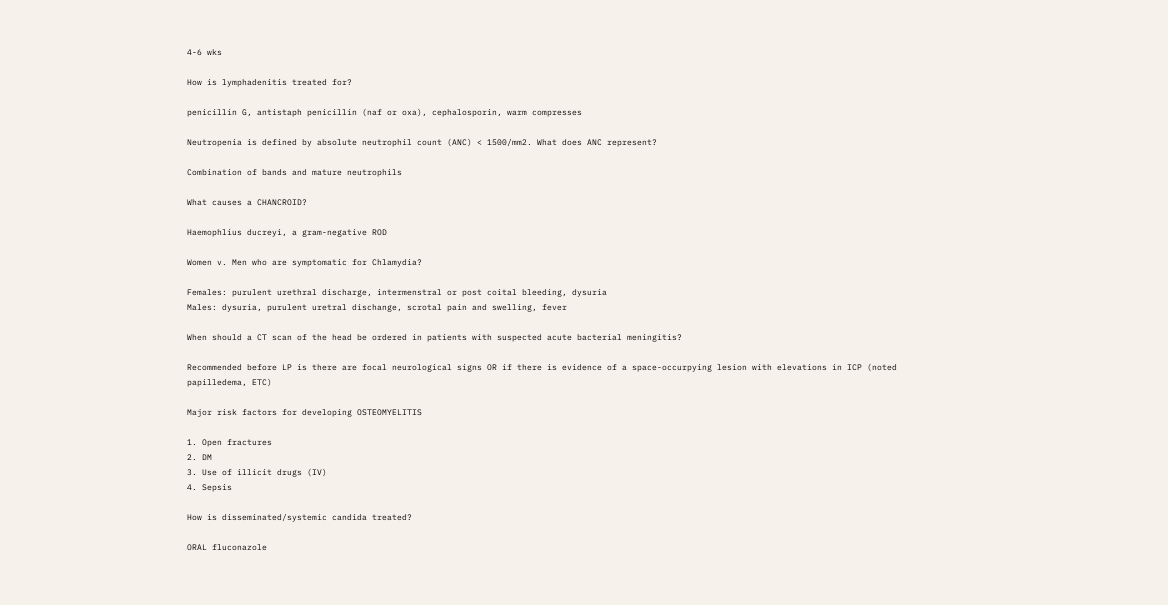4-6 wks

How is lymphadenitis treated for?

penicillin G, antistaph penicillin (naf or oxa), cephalosporin, warm compresses

Neutropenia is defined by absolute neutrophil count (ANC) < 1500/mm2. What does ANC represent?

Combination of bands and mature neutrophils

What causes a CHANCROID?

Haemophlius ducreyi, a gram-negative ROD

Women v. Men who are symptomatic for Chlamydia?

Females: purulent urethral discharge, intermenstral or post coital bleeding, dysuria
Males: dysuria, purulent uretral dischange, scrotal pain and swelling, fever

When should a CT scan of the head be ordered in patients with suspected acute bacterial meningitis?

Recommended before LP is there are focal neurological signs OR if there is evidence of a space-occurpying lesion with elevations in ICP (noted papilledema, ETC)

Major risk factors for developing OSTEOMYELITIS

1. Open fractures
2. DM
3. Use of illicit drugs (IV)
4. Sepsis

How is disseminated/systemic candida treated?

ORAL fluconazole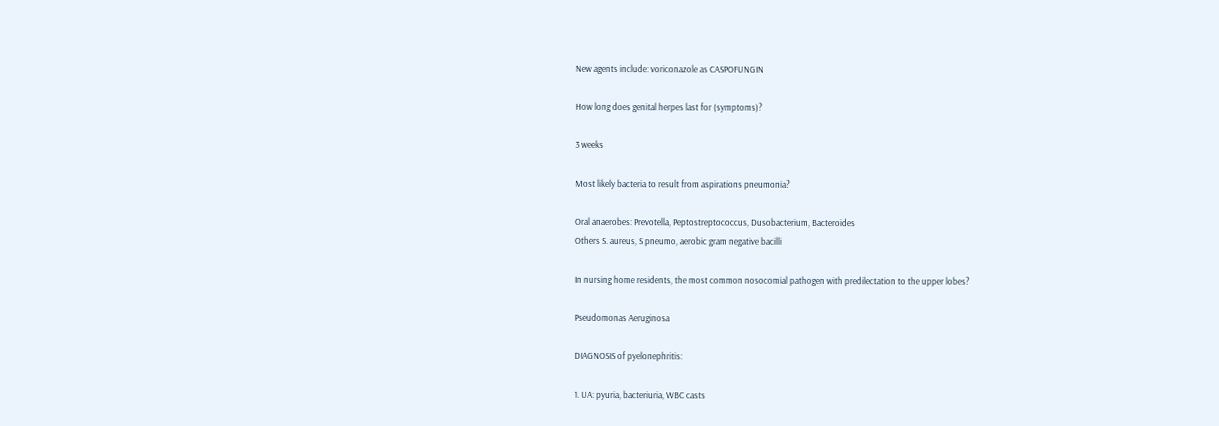New agents include: voriconazole as CASPOFUNGIN

How long does genital herpes last for (symptoms)?

3 weeks

Most likely bacteria to result from aspirations pneumonia?

Oral anaerobes: Prevotella, Peptostreptococcus, Dusobacterium, Bacteroides
Others S. aureus, S pneumo, aerobic gram negative bacilli

In nursing home residents, the most common nosocomial pathogen with predilectation to the upper lobes?

Pseudomonas Aeruginosa

DIAGNOSIS of pyelonephritis:

1. UA: pyuria, bacteriuria, WBC casts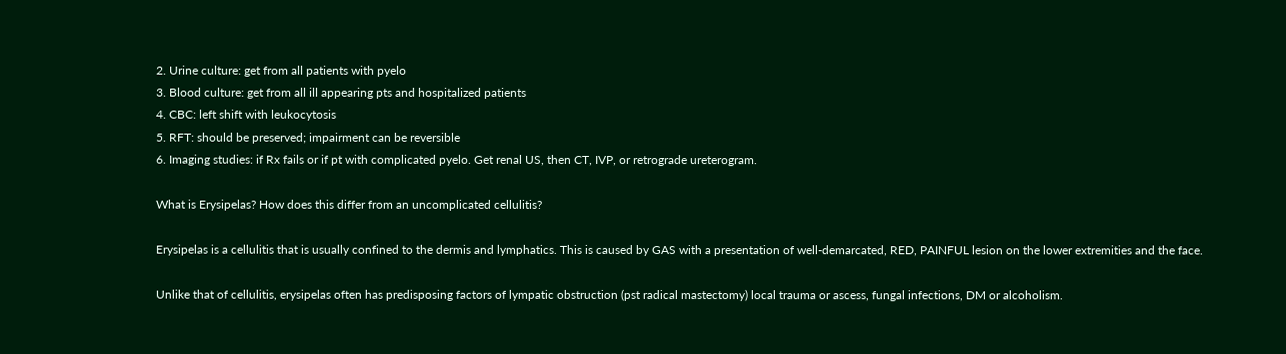2. Urine culture: get from all patients with pyelo
3. Blood culture: get from all ill appearing pts and hospitalized patients
4. CBC: left shift with leukocytosis
5. RFT: should be preserved; impairment can be reversible
6. Imaging studies: if Rx fails or if pt with complicated pyelo. Get renal US, then CT, IVP, or retrograde ureterogram.

What is Erysipelas? How does this differ from an uncomplicated cellulitis?

Erysipelas is a cellulitis that is usually confined to the dermis and lymphatics. This is caused by GAS with a presentation of well-demarcated, RED, PAINFUL lesion on the lower extremities and the face.

Unlike that of cellulitis, erysipelas often has predisposing factors of lympatic obstruction (pst radical mastectomy) local trauma or ascess, fungal infections, DM or alcoholism.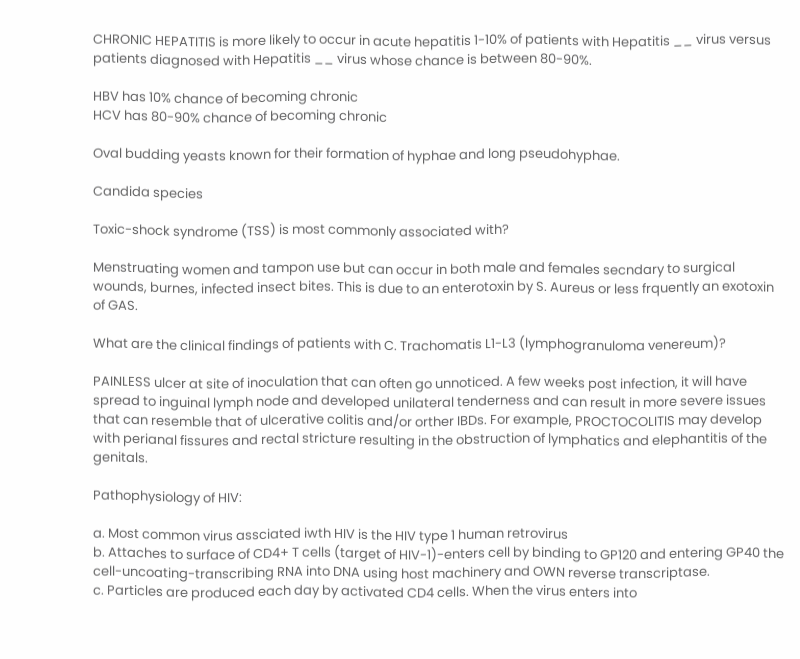CHRONIC HEPATITIS is more likely to occur in acute hepatitis 1-10% of patients with Hepatitis __ virus versus patients diagnosed with Hepatitis __ virus whose chance is between 80-90%.

HBV has 10% chance of becoming chronic
HCV has 80-90% chance of becoming chronic

Oval budding yeasts known for their formation of hyphae and long pseudohyphae.

Candida species

Toxic-shock syndrome (TSS) is most commonly associated with?

Menstruating women and tampon use but can occur in both male and females secndary to surgical wounds, burnes, infected insect bites. This is due to an enterotoxin by S. Aureus or less frquently an exotoxin of GAS.

What are the clinical findings of patients with C. Trachomatis L1-L3 (lymphogranuloma venereum)?

PAINLESS ulcer at site of inoculation that can often go unnoticed. A few weeks post infection, it will have spread to inguinal lymph node and developed unilateral tenderness and can result in more severe issues that can resemble that of ulcerative colitis and/or orther IBDs. For example, PROCTOCOLITIS may develop with perianal fissures and rectal stricture resulting in the obstruction of lymphatics and elephantitis of the genitals.

Pathophysiology of HIV:

a. Most common virus assciated iwth HIV is the HIV type 1 human retrovirus
b. Attaches to surface of CD4+ T cells (target of HIV-1)-enters cell by binding to GP120 and entering GP40 the cell-uncoating-transcribing RNA into DNA using host machinery and OWN reverse transcriptase.
c. Particles are produced each day by activated CD4 cells. When the virus enters into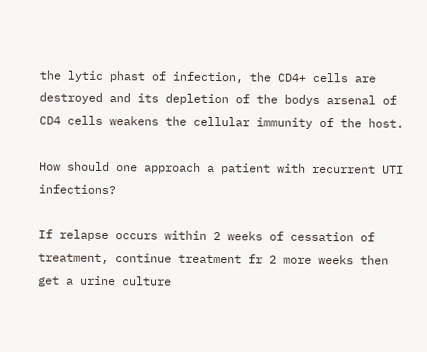the lytic phast of infection, the CD4+ cells are destroyed and its depletion of the bodys arsenal of CD4 cells weakens the cellular immunity of the host.

How should one approach a patient with recurrent UTI infections?

If relapse occurs within 2 weeks of cessation of treatment, continue treatment fr 2 more weeks then get a urine culture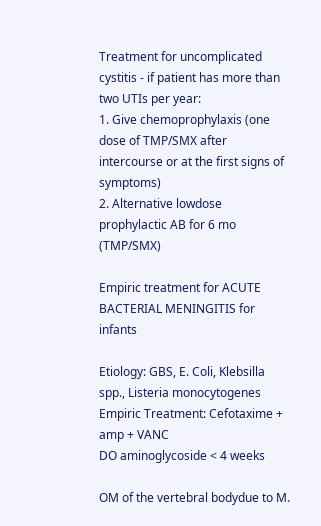Treatment for uncomplicated cystitis - if patient has more than two UTIs per year:
1. Give chemoprophylaxis (one dose of TMP/SMX after intercourse or at the first signs of symptoms)
2. Alternative lowdose prophylactic AB for 6 mo (TMP/SMX)

Empiric treatment for ACUTE BACTERIAL MENINGITIS for infants

Etiology: GBS, E. Coli, Klebsilla spp., Listeria monocytogenes
Empiric Treatment: Cefotaxime + amp + VANC
DO aminoglycoside < 4 weeks

OM of the vertebral bodydue to M.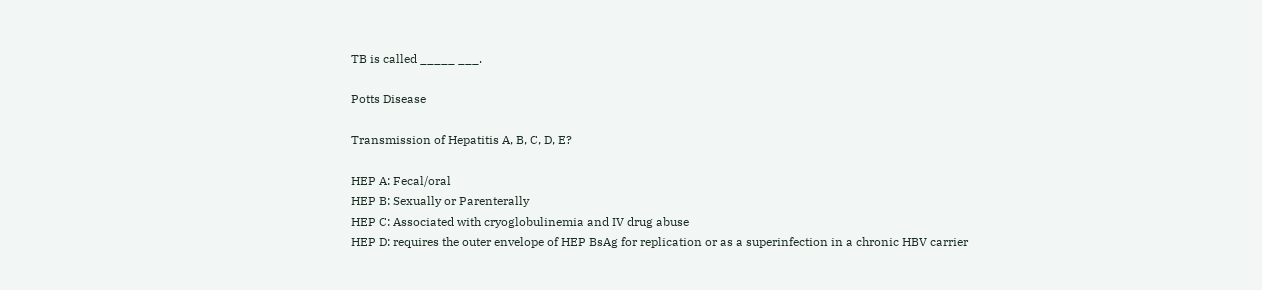TB is called _____ ___.

Potts Disease

Transmission of Hepatitis A, B, C, D, E?

HEP A: Fecal/oral
HEP B: Sexually or Parenterally
HEP C: Associated with cryoglobulinemia and IV drug abuse
HEP D: requires the outer envelope of HEP BsAg for replication or as a superinfection in a chronic HBV carrier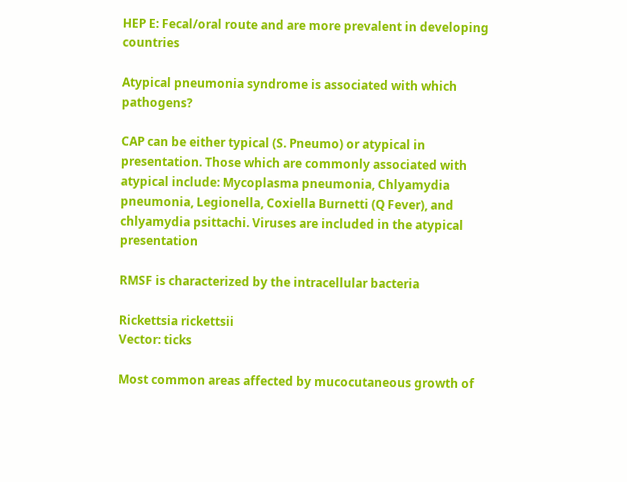HEP E: Fecal/oral route and are more prevalent in developing countries

Atypical pneumonia syndrome is associated with which pathogens?

CAP can be either typical (S. Pneumo) or atypical in presentation. Those which are commonly associated with atypical include: Mycoplasma pneumonia, Chlyamydia pneumonia, Legionella, Coxiella Burnetti (Q Fever), and chlyamydia psittachi. Viruses are included in the atypical presentation

RMSF is characterized by the intracellular bacteria

Rickettsia rickettsii
Vector: ticks

Most common areas affected by mucocutaneous growth of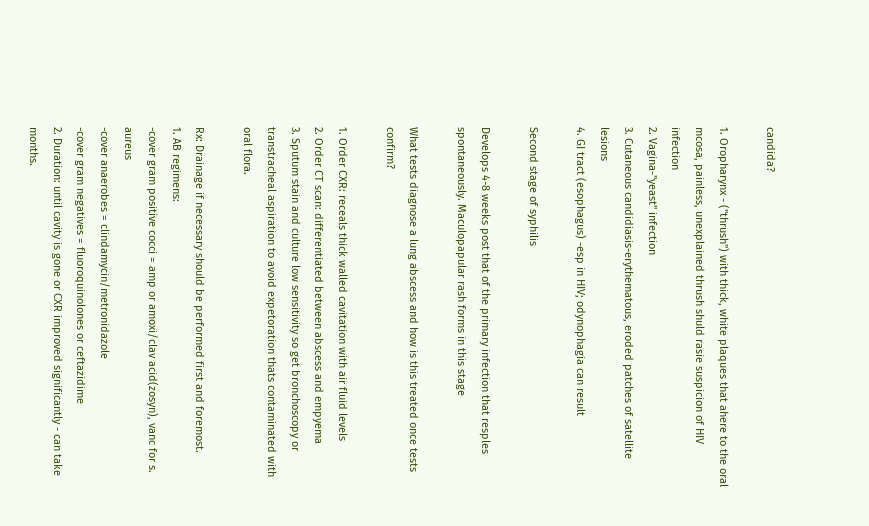candida?

1. Oropharynx - ("thrush") with thick, white plaques that ahere to the oral mcosa, painless, unexplained thrush shuld rasie suspicion of HIV infection
2. Vagina-"yeast" infection
3. Cutaneous candidiasis-erythematous, eroded patches of satellite lesions
4. GI tract (esophagus) -esp in HIV; odynophagia can result

Second stage of syphilis

Develops 4-8 weeks post that of the primary infection that resples spontaneously. Maculopapular rash forms in this stage

What tests diagnose a lung abscess and how is this treated once tests confirm?

1. Order CXR: receals thick walled cavitation with air fluid levels
2. Order CT scan: differentiated between abscess and empyema
3. Sputum stain and culture low sensitivity so get bronchoscopy or transtracheal aspiration to avoid expetoration thats contaminated with oral flora.

Rx: Drainage if necessary should be performed first and foremost.
1. AB regimens:
-cover gram positive cocci = amp or amoxi/clav acid(zosyn), vanc for s. aureus
-cover anaerobes = clindamycin/metronidazole
-cover gram negatives = fluoroquinolones or ceftazidime
2. Duration: until cavity is gone or CXR improved significantly - can take months.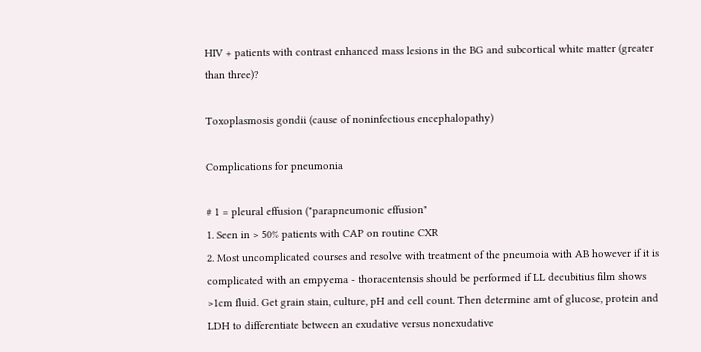HIV + patients with contrast enhanced mass lesions in the BG and subcortical white matter (greater than three)?

Toxoplasmosis gondii (cause of noninfectious encephalopathy)

Complications for pneumonia

# 1 = pleural effusion ("parapneumonic effusion"
1. Seen in > 50% patients with CAP on routine CXR
2. Most uncomplicated courses and resolve with treatment of the pneumoia with AB however if it is complicated with an empyema - thoracentensis should be performed if LL decubitius film shows >1cm fluid. Get grain stain, culture, pH and cell count. Then determine amt of glucose, protein and LDH to differentiate between an exudative versus nonexudative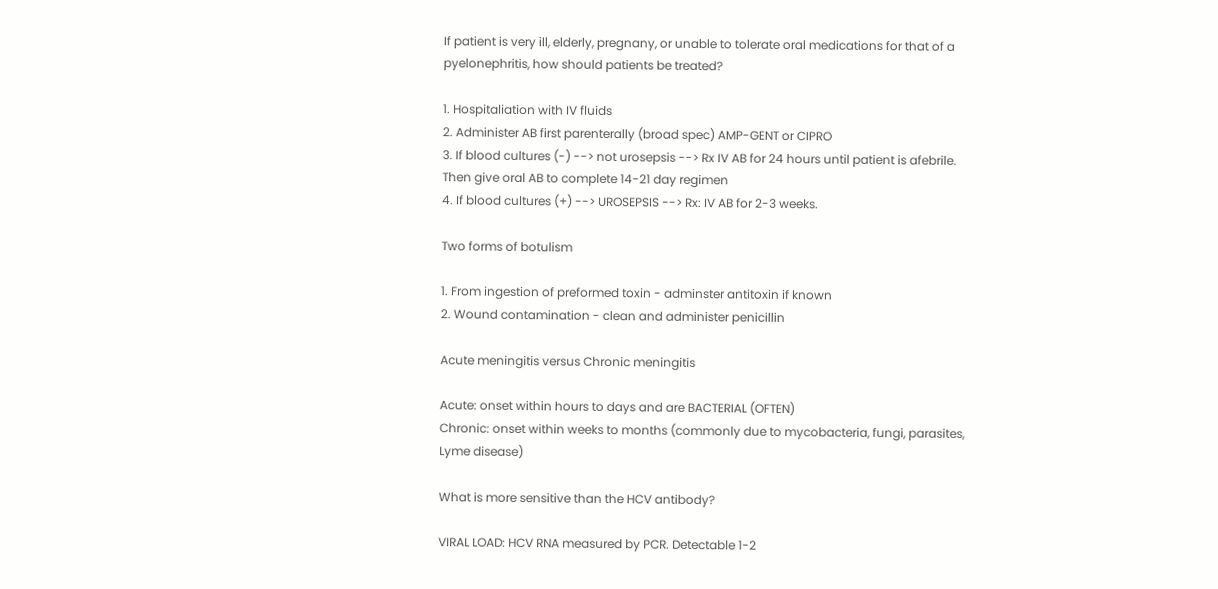If patient is very ill, elderly, pregnany, or unable to tolerate oral medications for that of a pyelonephritis, how should patients be treated?

1. Hospitaliation with IV fluids
2. Administer AB first parenterally (broad spec) AMP-GENT or CIPRO
3. If blood cultures (-) --> not urosepsis --> Rx IV AB for 24 hours until patient is afebrile. Then give oral AB to complete 14-21 day regimen
4. If blood cultures (+) --> UROSEPSIS --> Rx: IV AB for 2-3 weeks.

Two forms of botulism

1. From ingestion of preformed toxin - adminster antitoxin if known
2. Wound contamination - clean and administer penicillin

Acute meningitis versus Chronic meningitis

Acute: onset within hours to days and are BACTERIAL (OFTEN)
Chronic: onset within weeks to months (commonly due to mycobacteria, fungi, parasites, Lyme disease)

What is more sensitive than the HCV antibody?

VIRAL LOAD: HCV RNA measured by PCR. Detectable 1-2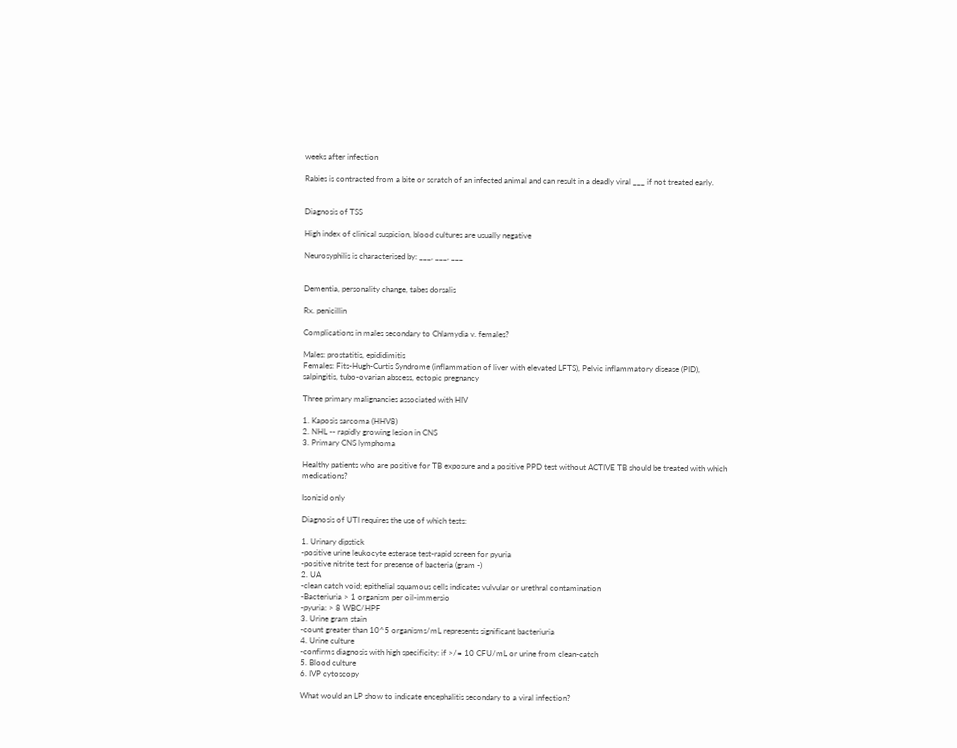weeks after infection

Rabies is contracted from a bite or scratch of an infected animal and can result in a deadly viral ___ if not treated early.


Diagnosis of TSS

High index of clinical suspicion, blood cultures are usually negative

Neurosyphilis is characterised by: ___, ___, ___


Dementia, personality change, tabes dorsalis

Rx. penicillin

Complications in males secondary to Chlamydia v. females?

Males: prostatitis, epididimitis
Females: Fits-Hugh-Curtis Syndrome (inflammation of liver with elevated LFTS), Pelvic inflammatory disease (PID), salpingitis, tubo-ovarian abscess, ectopic pregnancy

Three primary malignancies associated with HIV

1. Kaposis sarcoma (HHV8)
2. NHL -- rapidly growing lesion in CNS
3. Primary CNS lymphoma

Healthy patients who are positive for TB exposure and a positive PPD test without ACTIVE TB should be treated with which medications?

Isonizid only

Diagnosis of UTI requires the use of which tests:

1. Urinary dipstick
-positive urine leukocyte esterase test-rapid screen for pyuria
-positive nitrite test for presense of bacteria (gram -)
2. UA
-clean catch void; epithelial squamous cells indicates vulvular or urethral contamination
-Bacteriuria > 1 organism per oil-immersio
-pyuria: > 8 WBC/HPF
3. Urine gram stain
-count greater than 10^5 organisms/mL represents significant bacteriuria
4. Urine culture
-confirms diagnosis with high specificity: if >/= 10 CFU/mL or urine from clean-catch
5. Blood culture
6. IVP cytoscopy

What would an LP show to indicate encephalitis secondary to a viral infection?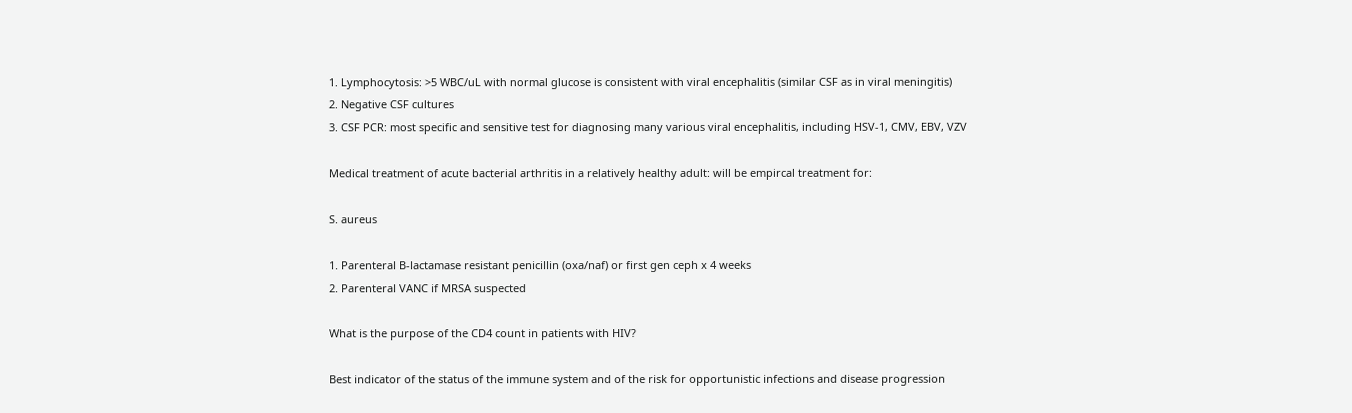1. Lymphocytosis: >5 WBC/uL with normal glucose is consistent with viral encephalitis (similar CSF as in viral meningitis)
2. Negative CSF cultures
3. CSF PCR: most specific and sensitive test for diagnosing many various viral encephalitis, including HSV-1, CMV, EBV, VZV

Medical treatment of acute bacterial arthritis in a relatively healthy adult: will be empircal treatment for:

S. aureus

1. Parenteral B-lactamase resistant penicillin (oxa/naf) or first gen ceph x 4 weeks
2. Parenteral VANC if MRSA suspected

What is the purpose of the CD4 count in patients with HIV?

Best indicator of the status of the immune system and of the risk for opportunistic infections and disease progression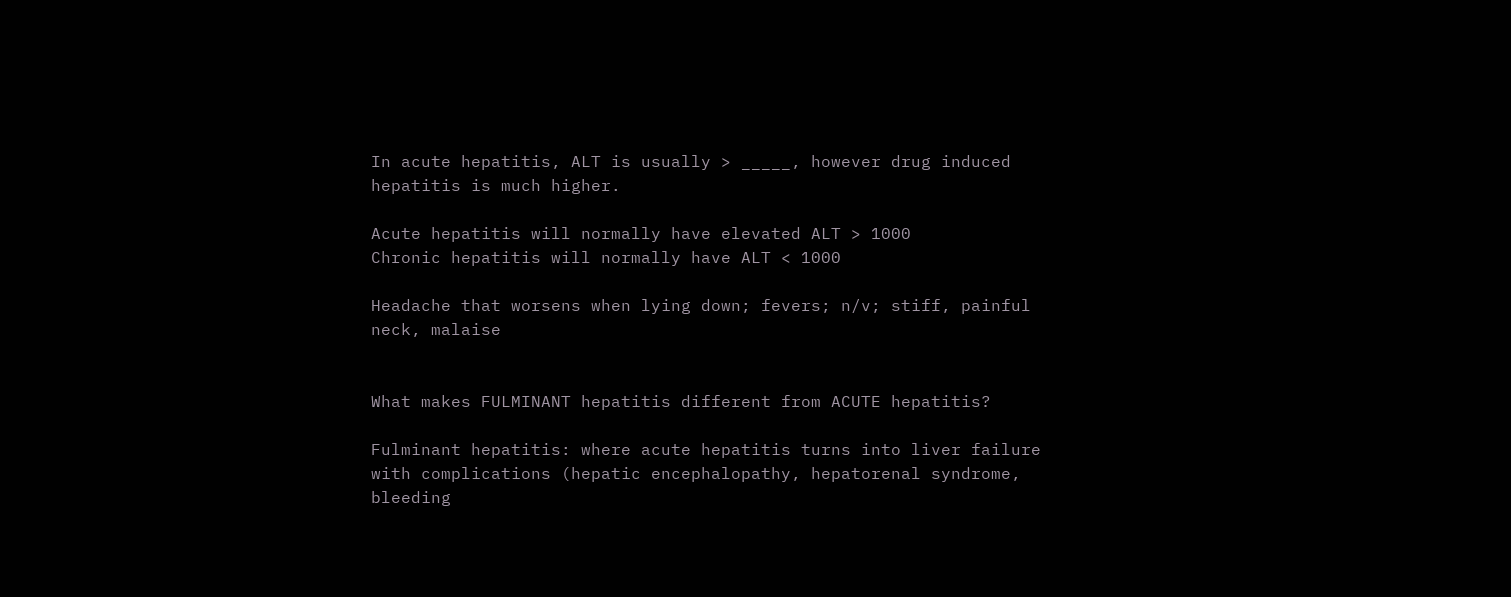In acute hepatitis, ALT is usually > _____, however drug induced hepatitis is much higher.

Acute hepatitis will normally have elevated ALT > 1000
Chronic hepatitis will normally have ALT < 1000

Headache that worsens when lying down; fevers; n/v; stiff, painful neck, malaise


What makes FULMINANT hepatitis different from ACUTE hepatitis?

Fulminant hepatitis: where acute hepatitis turns into liver failure with complications (hepatic encephalopathy, hepatorenal syndrome, bleeding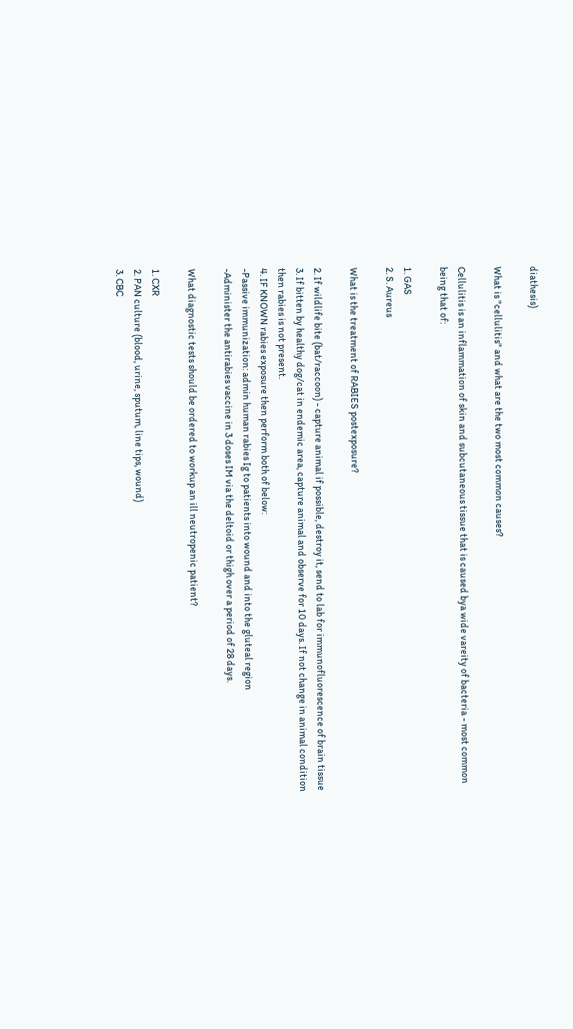diathesis)

What is "cellulitis" and what are the two most common causes?

Cellulitis is an inflammation of skin and subcutaneous tissue that is caused bya wide vareity of bacteria - most common being that of:

1. GAS
2. S. Aureus

What is the treatment of RABIES postexposure?

2. If wildlife bite (bat/raccoon) - capture animal if possible, destroy it, send to lab for immunofluorescence of brain tissue
3. If bitten by healthy dog/cat in endemic area, capture animal and observe for 10 days. If not change in animal condition then rabies is not present.
4. IF KNOWN rabies exposure then perform both of below:
-Passive immunization: admin human rabies Ig to patients into wound and into the gluteal region
-Administer the antirabies vaccine in 3 doses IM via the deltoid or thigh over a period of 28 days.

What diagnostic tests should be ordered to workup an ill neutropenic patient?

1. CXR
2. PAN culture (blood, urine, sputum, line tips, wound)
3. CBC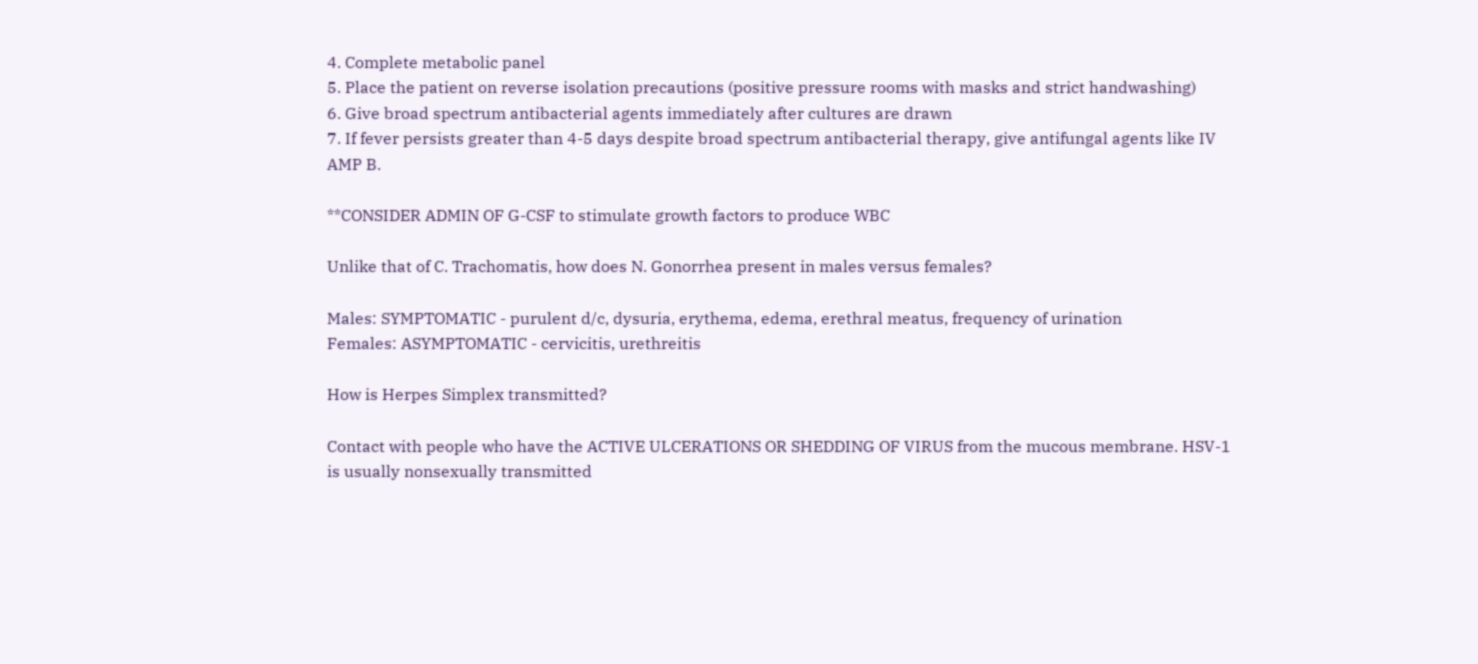4. Complete metabolic panel
5. Place the patient on reverse isolation precautions (positive pressure rooms with masks and strict handwashing)
6. Give broad spectrum antibacterial agents immediately after cultures are drawn
7. If fever persists greater than 4-5 days despite broad spectrum antibacterial therapy, give antifungal agents like IV AMP B.

**CONSIDER ADMIN OF G-CSF to stimulate growth factors to produce WBC

Unlike that of C. Trachomatis, how does N. Gonorrhea present in males versus females?

Males: SYMPTOMATIC - purulent d/c, dysuria, erythema, edema, erethral meatus, frequency of urination
Females: ASYMPTOMATIC - cervicitis, urethreitis

How is Herpes Simplex transmitted?

Contact with people who have the ACTIVE ULCERATIONS OR SHEDDING OF VIRUS from the mucous membrane. HSV-1 is usually nonsexually transmitted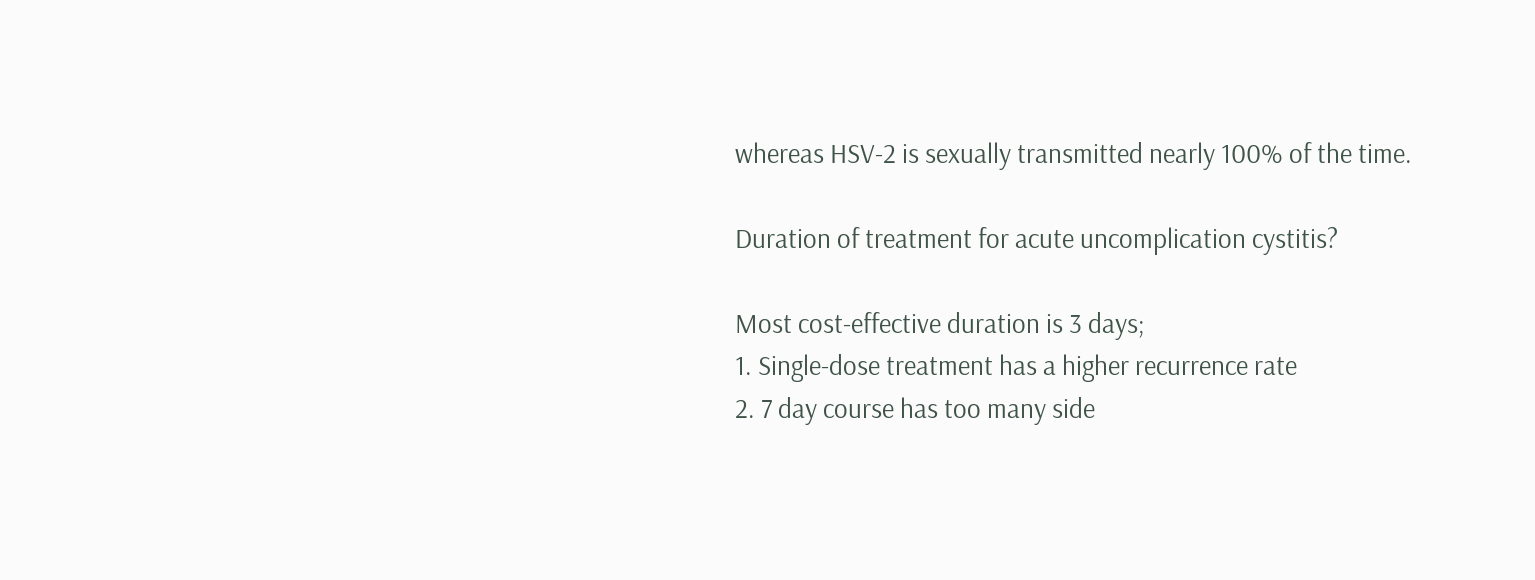whereas HSV-2 is sexually transmitted nearly 100% of the time.

Duration of treatment for acute uncomplication cystitis?

Most cost-effective duration is 3 days;
1. Single-dose treatment has a higher recurrence rate
2. 7 day course has too many side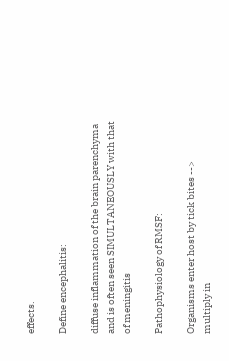effects.

Define encephalitis:

diffuse inflammation of the brain parenchyma and is often seen SIMULTANEOUSLY with that of meningitis

Pathophysiology of RMSF:

Organisms enter host by tick bites --> multiply in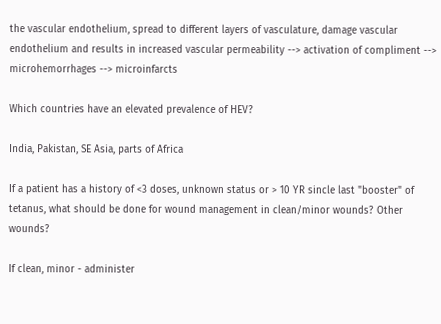the vascular endothelium, spread to different layers of vasculature, damage vascular endothelium and results in increased vascular permeability --> activation of compliment --> microhemorrhages --> microinfarcts

Which countries have an elevated prevalence of HEV?

India, Pakistan, SE Asia, parts of Africa

If a patient has a history of <3 doses, unknown status or > 10 YR sincle last "booster" of tetanus, what should be done for wound management in clean/minor wounds? Other wounds?

If clean, minor - administer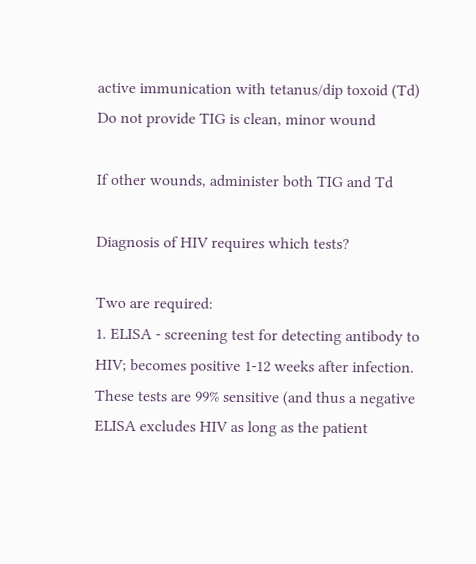active immunication with tetanus/dip toxoid (Td)
Do not provide TIG is clean, minor wound

If other wounds, administer both TIG and Td

Diagnosis of HIV requires which tests?

Two are required:
1. ELISA - screening test for detecting antibody to HIV; becomes positive 1-12 weeks after infection. These tests are 99% sensitive (and thus a negative ELISA excludes HIV as long as the patient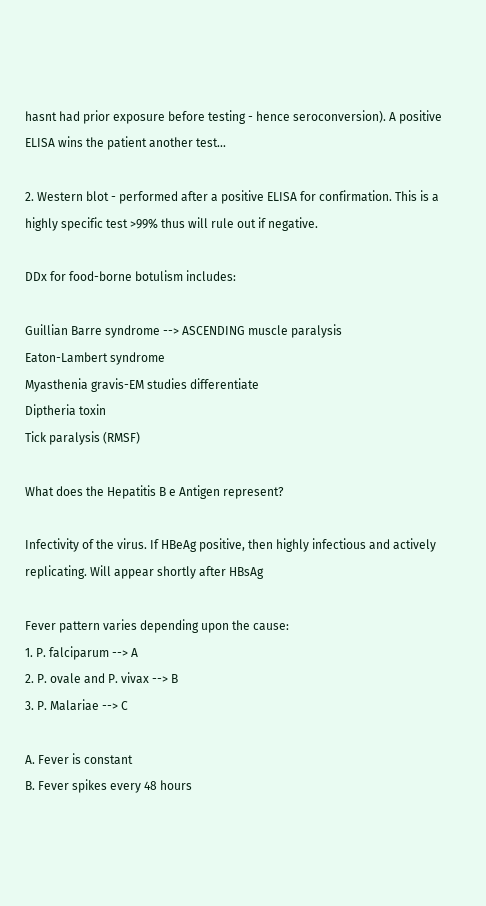hasnt had prior exposure before testing - hence seroconversion). A positive ELISA wins the patient another test...

2. Western blot - performed after a positive ELISA for confirmation. This is a highly specific test >99% thus will rule out if negative.

DDx for food-borne botulism includes:

Guillian Barre syndrome --> ASCENDING muscle paralysis
Eaton-Lambert syndrome
Myasthenia gravis-EM studies differentiate
Diptheria toxin
Tick paralysis (RMSF)

What does the Hepatitis B e Antigen represent?

Infectivity of the virus. If HBeAg positive, then highly infectious and actively replicating. Will appear shortly after HBsAg

Fever pattern varies depending upon the cause:
1. P. falciparum --> A
2. P. ovale and P. vivax --> B
3. P. Malariae --> C

A. Fever is constant
B. Fever spikes every 48 hours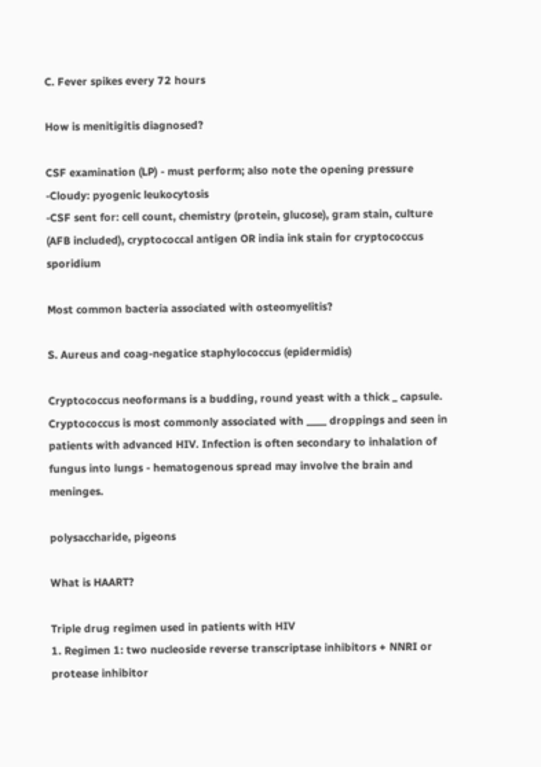C. Fever spikes every 72 hours

How is menitigitis diagnosed?

CSF examination (LP) - must perform; also note the opening pressure
-Cloudy: pyogenic leukocytosis
-CSF sent for: cell count, chemistry (protein, glucose), gram stain, culture (AFB included), cryptococcal antigen OR india ink stain for cryptococcus sporidium

Most common bacteria associated with osteomyelitis?

S. Aureus and coag-negatice staphylococcus (epidermidis)

Cryptococcus neoformans is a budding, round yeast with a thick _ capsule. Cryptococcus is most commonly associated with ____ droppings and seen in patients with advanced HIV. Infection is often secondary to inhalation of fungus into lungs - hematogenous spread may involve the brain and meninges.

polysaccharide, pigeons

What is HAART?

Triple drug regimen used in patients with HIV
1. Regimen 1: two nucleoside reverse transcriptase inhibitors + NNRI or protease inhibitor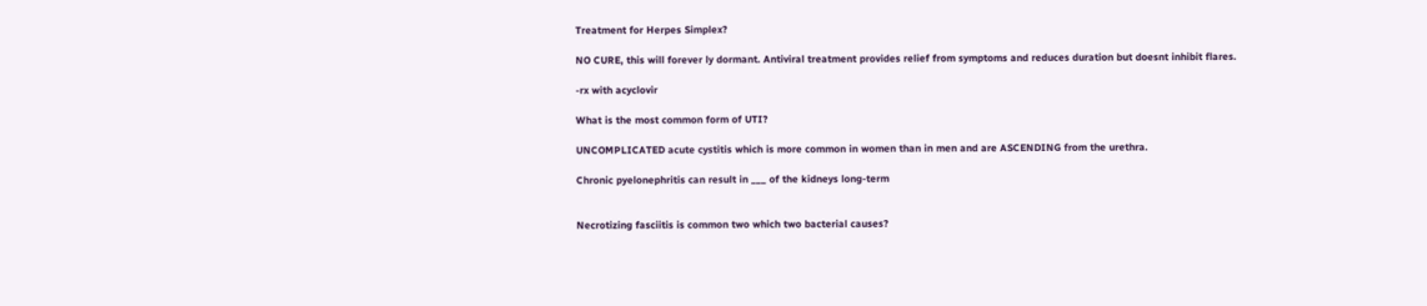Treatment for Herpes Simplex?

NO CURE, this will forever ly dormant. Antiviral treatment provides relief from symptoms and reduces duration but doesnt inhibit flares.

-rx with acyclovir

What is the most common form of UTI?

UNCOMPLICATED acute cystitis which is more common in women than in men and are ASCENDING from the urethra.

Chronic pyelonephritis can result in ___ of the kidneys long-term


Necrotizing fasciitis is common two which two bacterial causes?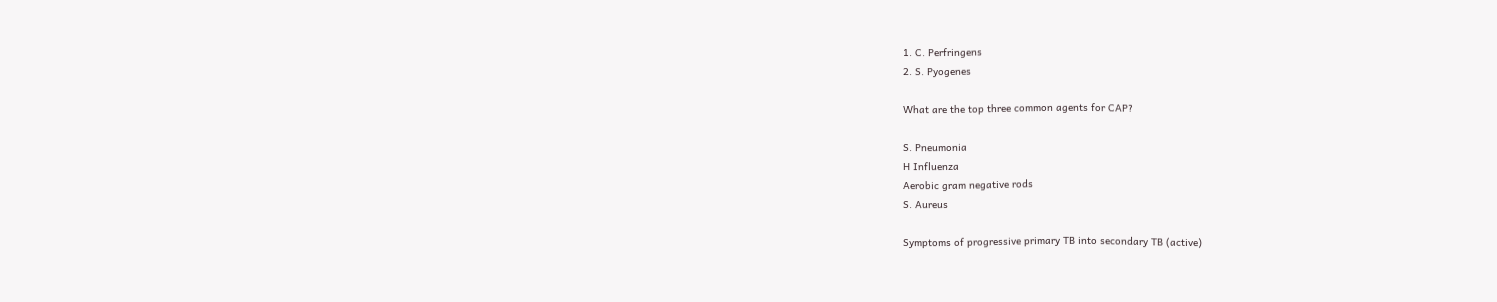1. C. Perfringens
2. S. Pyogenes

What are the top three common agents for CAP?

S. Pneumonia
H Influenza
Aerobic gram negative rods
S. Aureus

Symptoms of progressive primary TB into secondary TB (active)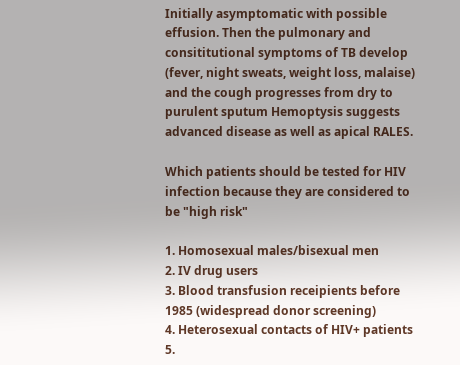Initially asymptomatic with possible effusion. Then the pulmonary and consititutional symptoms of TB develop (fever, night sweats, weight loss, malaise) and the cough progresses from dry to purulent sputum Hemoptysis suggests advanced disease as well as apical RALES.

Which patients should be tested for HIV infection because they are considered to be "high risk"

1. Homosexual males/bisexual men
2. IV drug users
3. Blood transfusion receipients before 1985 (widespread donor screening)
4. Heterosexual contacts of HIV+ patients
5.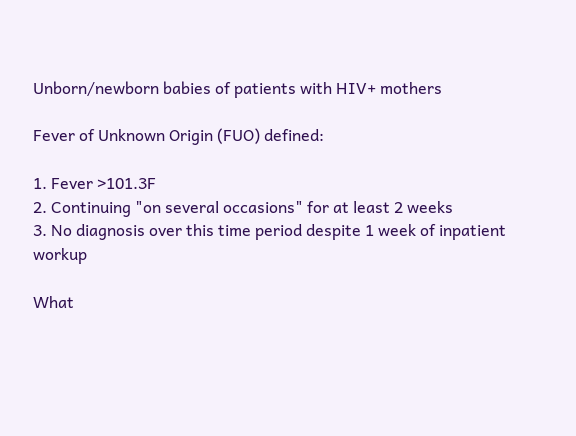Unborn/newborn babies of patients with HIV+ mothers

Fever of Unknown Origin (FUO) defined:

1. Fever >101.3F
2. Continuing "on several occasions" for at least 2 weeks
3. No diagnosis over this time period despite 1 week of inpatient workup

What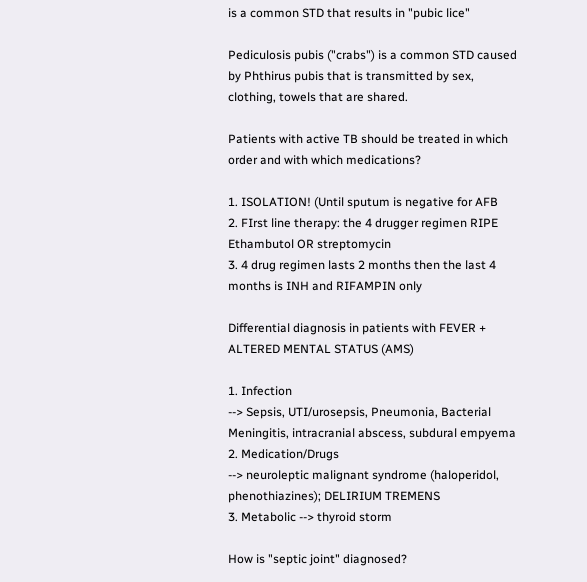is a common STD that results in "pubic lice"

Pediculosis pubis ("crabs") is a common STD caused by Phthirus pubis that is transmitted by sex, clothing, towels that are shared.

Patients with active TB should be treated in which order and with which medications?

1. ISOLATION! (Until sputum is negative for AFB
2. FIrst line therapy: the 4 drugger regimen RIPE
Ethambutol OR streptomycin
3. 4 drug regimen lasts 2 months then the last 4 months is INH and RIFAMPIN only

Differential diagnosis in patients with FEVER + ALTERED MENTAL STATUS (AMS)

1. Infection
--> Sepsis, UTI/urosepsis, Pneumonia, Bacterial Meningitis, intracranial abscess, subdural empyema
2. Medication/Drugs
--> neuroleptic malignant syndrome (haloperidol, phenothiazines); DELIRIUM TREMENS
3. Metabolic --> thyroid storm

How is "septic joint" diagnosed?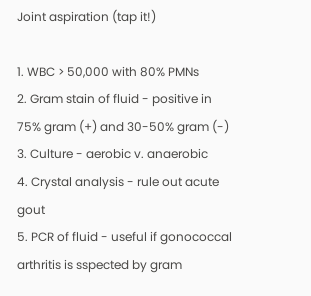Joint aspiration (tap it!)

1. WBC > 50,000 with 80% PMNs
2. Gram stain of fluid - positive in 75% gram (+) and 30-50% gram (-)
3. Culture - aerobic v. anaerobic
4. Crystal analysis - rule out acute gout
5. PCR of fluid - useful if gonococcal arthritis is sspected by gram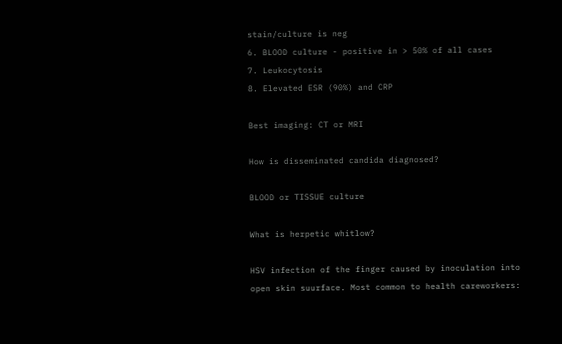stain/culture is neg
6. BLOOD culture - positive in > 50% of all cases
7. Leukocytosis
8. Elevated ESR (90%) and CRP

Best imaging: CT or MRI

How is disseminated candida diagnosed?

BLOOD or TISSUE culture

What is herpetic whitlow?

HSV infection of the finger caused by inoculation into open skin suurface. Most common to health careworkers: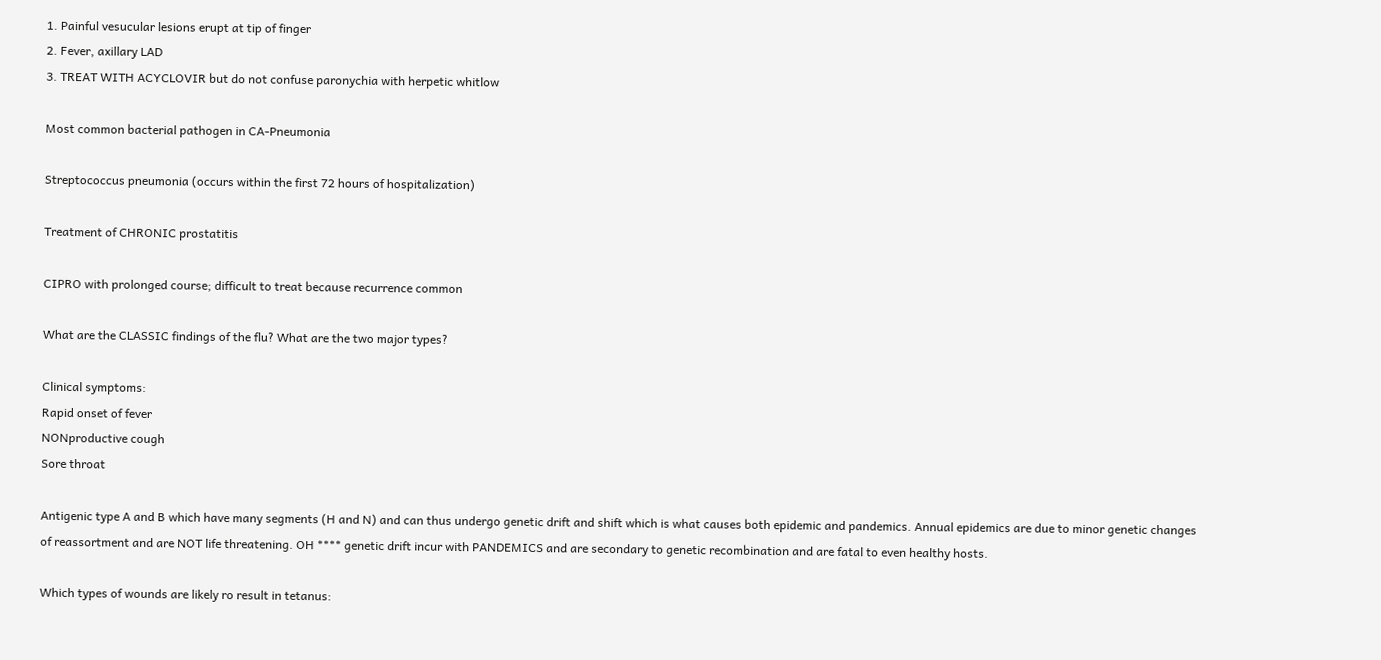1. Painful vesucular lesions erupt at tip of finger
2. Fever, axillary LAD
3. TREAT WITH ACYCLOVIR but do not confuse paronychia with herpetic whitlow

Most common bacterial pathogen in CA-Pneumonia

Streptococcus pneumonia (occurs within the first 72 hours of hospitalization)

Treatment of CHRONIC prostatitis

CIPRO with prolonged course; difficult to treat because recurrence common

What are the CLASSIC findings of the flu? What are the two major types?

Clinical symptoms:
Rapid onset of fever
NONproductive cough
Sore throat

Antigenic type A and B which have many segments (H and N) and can thus undergo genetic drift and shift which is what causes both epidemic and pandemics. Annual epidemics are due to minor genetic changes of reassortment and are NOT life threatening. OH **** genetic drift incur with PANDEMICS and are secondary to genetic recombination and are fatal to even healthy hosts.

Which types of wounds are likely ro result in tetanus: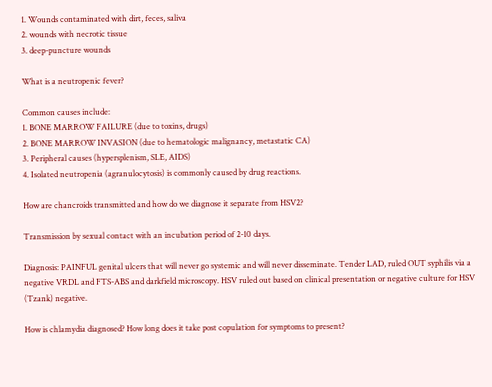1. Wounds contaminated with dirt, feces, saliva
2. wounds with necrotic tissue
3. deep-puncture wounds

What is a neutropenic fever?

Common causes include:
1. BONE MARROW FAILURE (due to toxins, drugs)
2. BONE MARROW INVASION (due to hematologic malignancy, metastatic CA)
3. Peripheral causes (hypersplenism, SLE, AIDS)
4. Isolated neutropenia (agranulocytosis) is commonly caused by drug reactions.

How are chancroids transmitted and how do we diagnose it separate from HSV2?

Transmission by sexual contact with an incubation period of 2-10 days.

Diagnosis: PAINFUL genital ulcers that will never go systemic and will never disseminate. Tender LAD, ruled OUT syphilis via a negative VRDL and FTS-ABS and darkfield microscopy. HSV ruled out based on clinical presentation or negative culture for HSV (Tzank) negative.

How is chlamydia diagnosed? How long does it take post copulation for symptoms to present?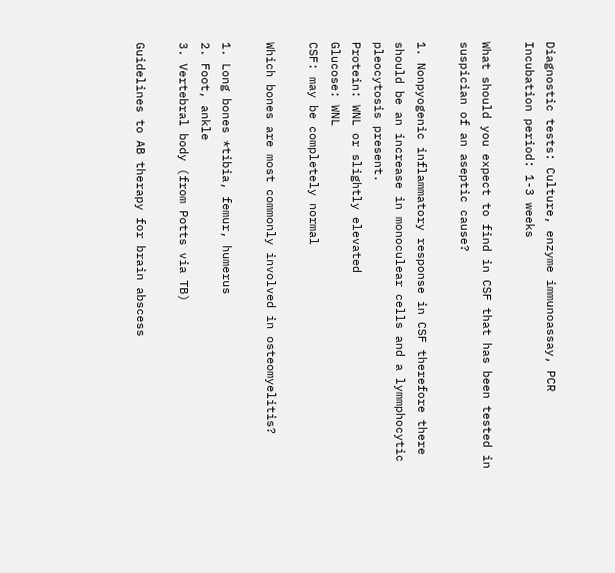Diagnostic tests: Culture, enzyme immunoassay, PCR
Incubation period: 1-3 weeks

What should you expect to find in CSF that has been tested in suspician of an aseptic cause?

1. Nonpyogenic inflammatory response in CSF therefore there should be an increase in monoculear cells and a lymmphocytic pleocytosis present.
Protein: WNL or slightly elevated
Glucose: WNL
CSF: may be completely normal

Which bones are most commonly involved in osteomyelitis?

1. Long bones *tibia, femur, humerus
2. Foot, ankle
3. Vertebral body (from Potts via TB)

Guidelines to AB therapy for brain abscess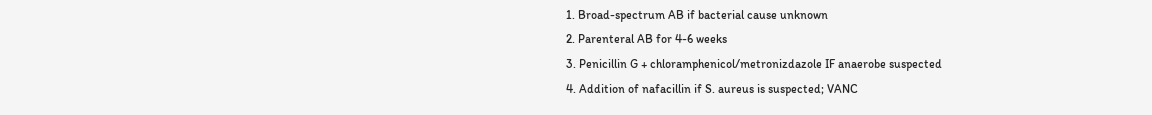1. Broad-spectrum AB if bacterial cause unknown
2. Parenteral AB for 4-6 weeks
3. Penicillin G + chloramphenicol/metronizdazole IF anaerobe suspected
4. Addition of nafacillin if S. aureus is suspected; VANC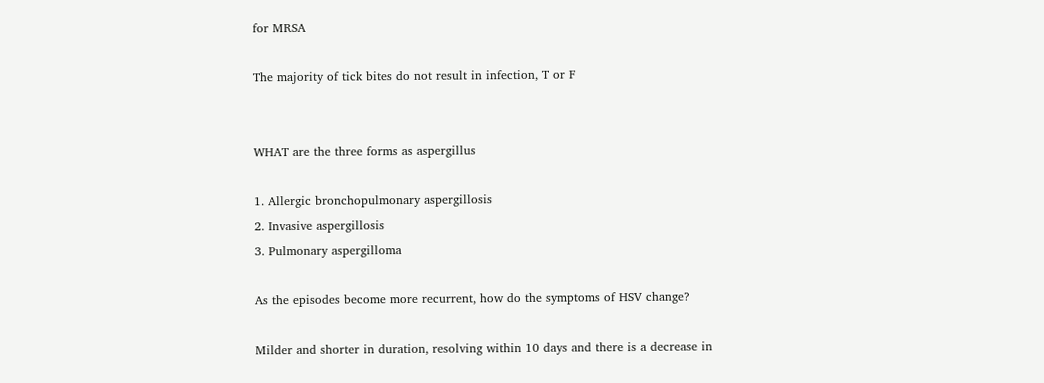for MRSA

The majority of tick bites do not result in infection, T or F


WHAT are the three forms as aspergillus

1. Allergic bronchopulmonary aspergillosis
2. Invasive aspergillosis
3. Pulmonary aspergilloma

As the episodes become more recurrent, how do the symptoms of HSV change?

Milder and shorter in duration, resolving within 10 days and there is a decrease in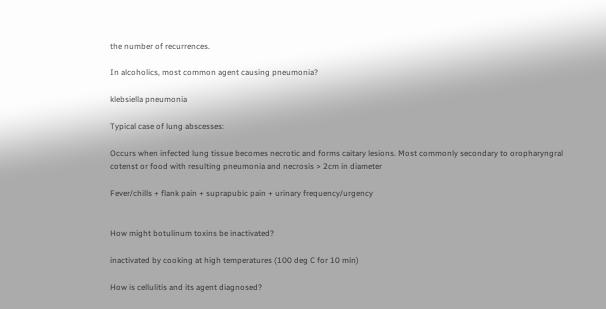the number of recurrences.

In alcoholics, most common agent causing pneumonia?

klebsiella pneumonia

Typical case of lung abscesses:

Occurs when infected lung tissue becomes necrotic and forms caitary lesions. Most commonly secondary to oropharyngral cotenst or food with resulting pneumonia and necrosis > 2cm in diameter

Fever/chills + flank pain + suprapubic pain + urinary frequency/urgency


How might botulinum toxins be inactivated?

inactivated by cooking at high temperatures (100 deg C for 10 min)

How is cellulitis and its agent diagnosed?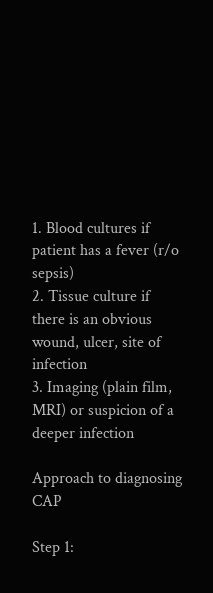1. Blood cultures if patient has a fever (r/o sepsis)
2. Tissue culture if there is an obvious wound, ulcer, site of infection
3. Imaging (plain film, MRI) or suspicion of a deeper infection

Approach to diagnosing CAP

Step 1: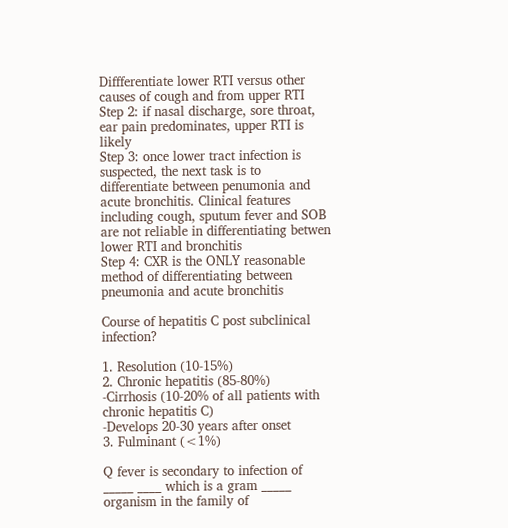Diffferentiate lower RTI versus other causes of cough and from upper RTI
Step 2: if nasal discharge, sore throat, ear pain predominates, upper RTI is likely
Step 3: once lower tract infection is suspected, the next task is to differentiate between penumonia and acute bronchitis. Clinical features including cough, sputum fever and SOB are not reliable in differentiating betwen lower RTI and bronchitis
Step 4: CXR is the ONLY reasonable method of differentiating between pneumonia and acute bronchitis

Course of hepatitis C post subclinical infection?

1. Resolution (10-15%)
2. Chronic hepatitis (85-80%)
-Cirrhosis (10-20% of all patients with chronic hepatitis C)
-Develops 20-30 years after onset
3. Fulminant (<1%)

Q fever is secondary to infection of _____ ____ which is a gram _____ organism in the family of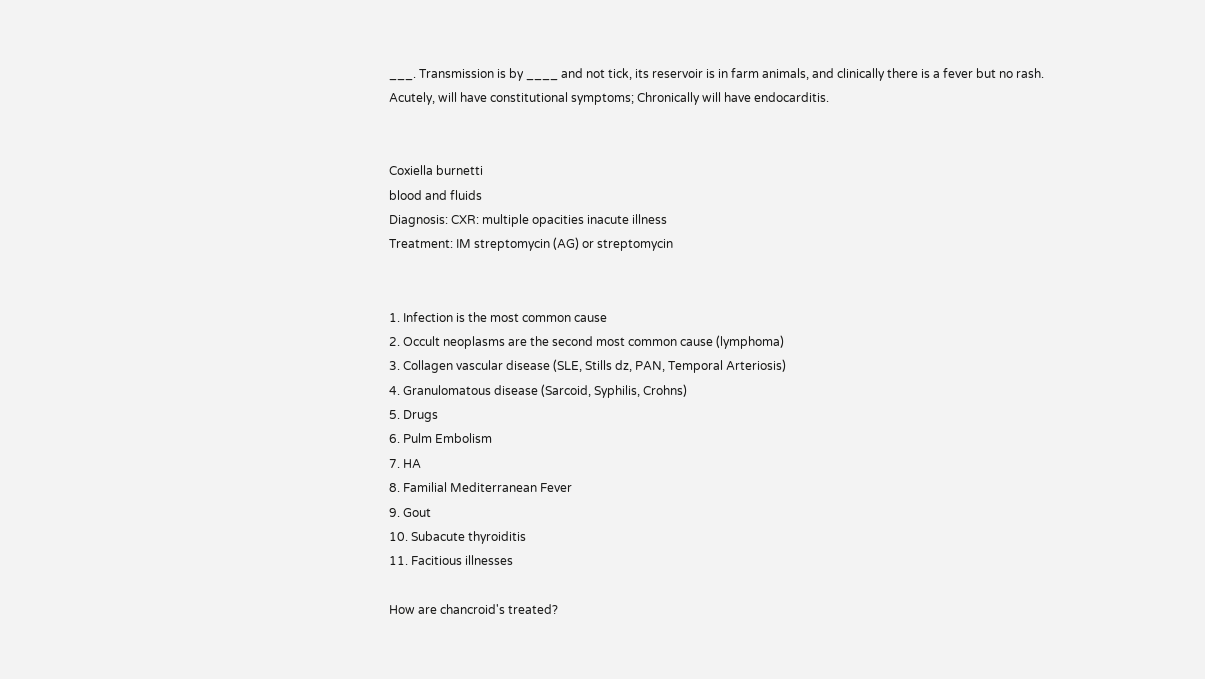___. Transmission is by ____ and not tick, its reservoir is in farm animals, and clinically there is a fever but no rash. Acutely, will have constitutional symptoms; Chronically will have endocarditis.


Coxiella burnetti
blood and fluids
Diagnosis: CXR: multiple opacities inacute illness
Treatment: IM streptomycin (AG) or streptomycin


1. Infection is the most common cause
2. Occult neoplasms are the second most common cause (lymphoma)
3. Collagen vascular disease (SLE, Stills dz, PAN, Temporal Arteriosis)
4. Granulomatous disease (Sarcoid, Syphilis, Crohns)
5. Drugs
6. Pulm Embolism
7. HA
8. Familial Mediterranean Fever
9. Gout
10. Subacute thyroiditis
11. Facitious illnesses

How are chancroid's treated?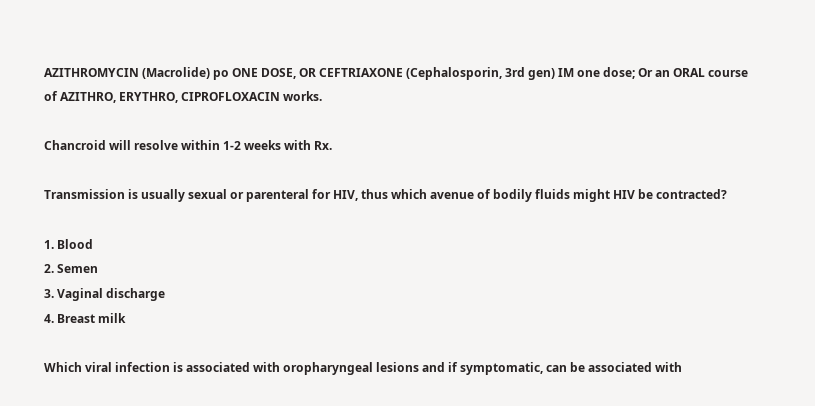AZITHROMYCIN (Macrolide) po ONE DOSE, OR CEFTRIAXONE (Cephalosporin, 3rd gen) IM one dose; Or an ORAL course of AZITHRO, ERYTHRO, CIPROFLOXACIN works.

Chancroid will resolve within 1-2 weeks with Rx.

Transmission is usually sexual or parenteral for HIV, thus which avenue of bodily fluids might HIV be contracted?

1. Blood
2. Semen
3. Vaginal discharge
4. Breast milk

Which viral infection is associated with oropharyngeal lesions and if symptomatic, can be associated with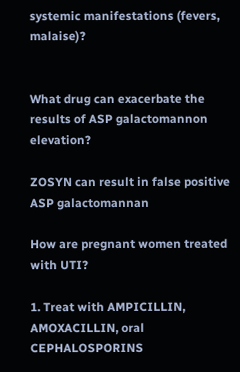systemic manifestations (fevers, malaise)?


What drug can exacerbate the results of ASP galactomannon elevation?

ZOSYN can result in false positive ASP galactomannan

How are pregnant women treated with UTI?

1. Treat with AMPICILLIN, AMOXACILLIN, oral CEPHALOSPORINS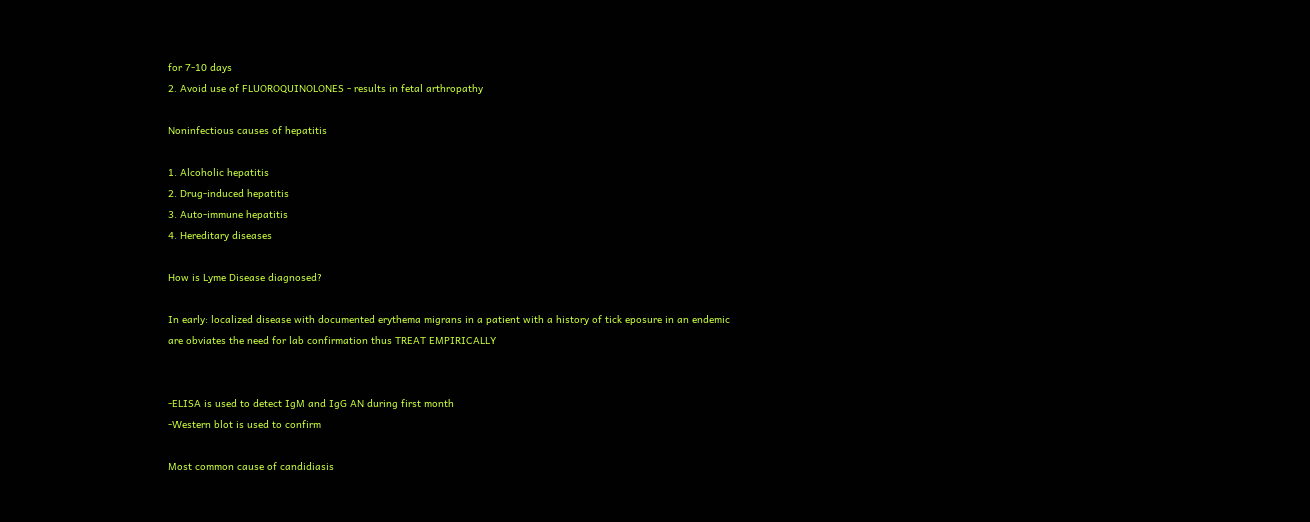for 7-10 days
2. Avoid use of FLUOROQUINOLONES - results in fetal arthropathy

Noninfectious causes of hepatitis

1. Alcoholic hepatitis
2. Drug-induced hepatitis
3. Auto-immune hepatitis
4. Hereditary diseases

How is Lyme Disease diagnosed?

In early: localized disease with documented erythema migrans in a patient with a history of tick eposure in an endemic are obviates the need for lab confirmation thus TREAT EMPIRICALLY


-ELISA is used to detect IgM and IgG AN during first month
-Western blot is used to confirm

Most common cause of candidiasis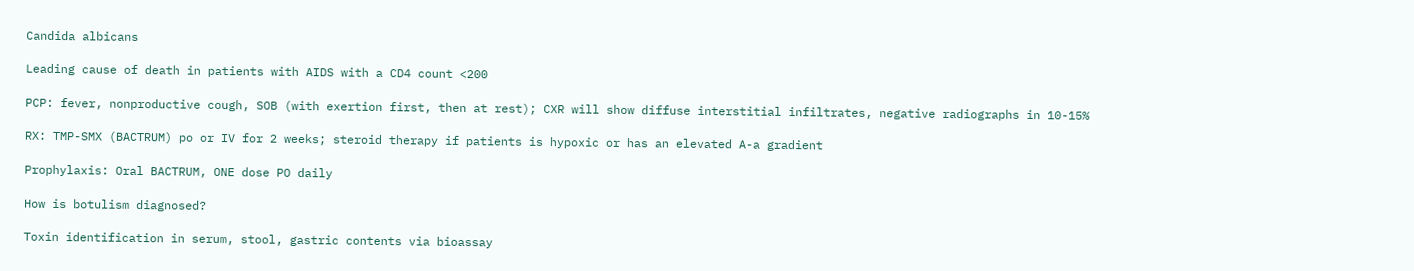Candida albicans

Leading cause of death in patients with AIDS with a CD4 count <200

PCP: fever, nonproductive cough, SOB (with exertion first, then at rest); CXR will show diffuse interstitial infiltrates, negative radiographs in 10-15%

RX: TMP-SMX (BACTRUM) po or IV for 2 weeks; steroid therapy if patients is hypoxic or has an elevated A-a gradient

Prophylaxis: Oral BACTRUM, ONE dose PO daily

How is botulism diagnosed?

Toxin identification in serum, stool, gastric contents via bioassay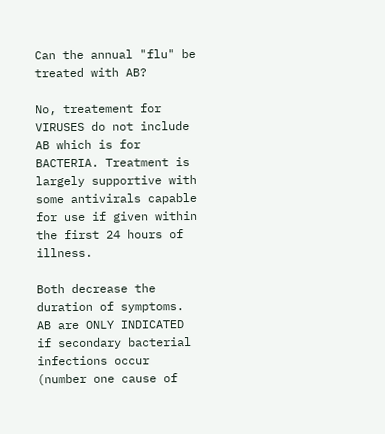Can the annual "flu" be treated with AB?

No, treatement for VIRUSES do not include AB which is for BACTERIA. Treatment is largely supportive with some antivirals capable for use if given within the first 24 hours of illness.

Both decrease the duration of symptoms. AB are ONLY INDICATED if secondary bacterial infections occur (number one cause of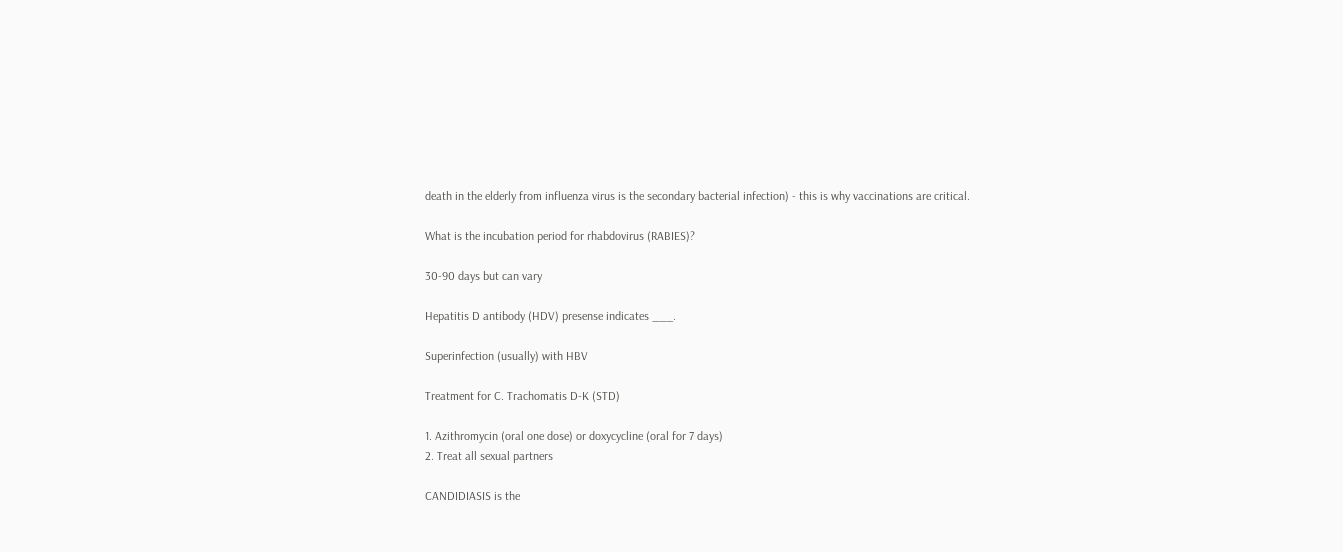death in the elderly from influenza virus is the secondary bacterial infection) - this is why vaccinations are critical.

What is the incubation period for rhabdovirus (RABIES)?

30-90 days but can vary

Hepatitis D antibody (HDV) presense indicates ___.

Superinfection (usually) with HBV

Treatment for C. Trachomatis D-K (STD)

1. Azithromycin (oral one dose) or doxycycline (oral for 7 days)
2. Treat all sexual partners

CANDIDIASIS is the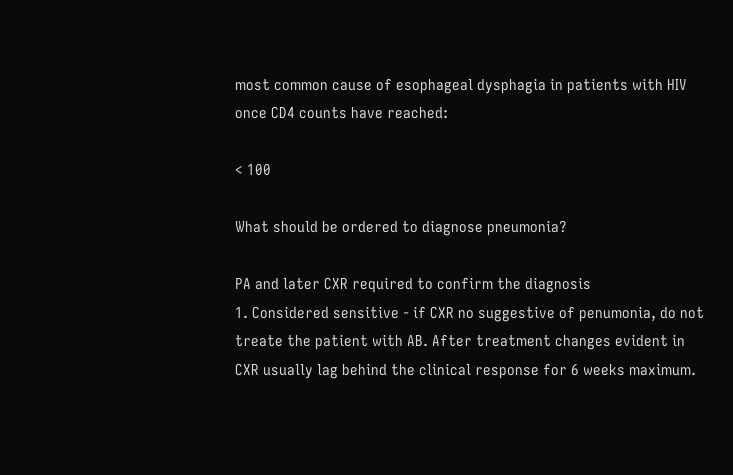most common cause of esophageal dysphagia in patients with HIV once CD4 counts have reached:

< 100

What should be ordered to diagnose pneumonia?

PA and later CXR required to confirm the diagnosis
1. Considered sensitive - if CXR no suggestive of penumonia, do not treate the patient with AB. After treatment changes evident in CXR usually lag behind the clinical response for 6 weeks maximum.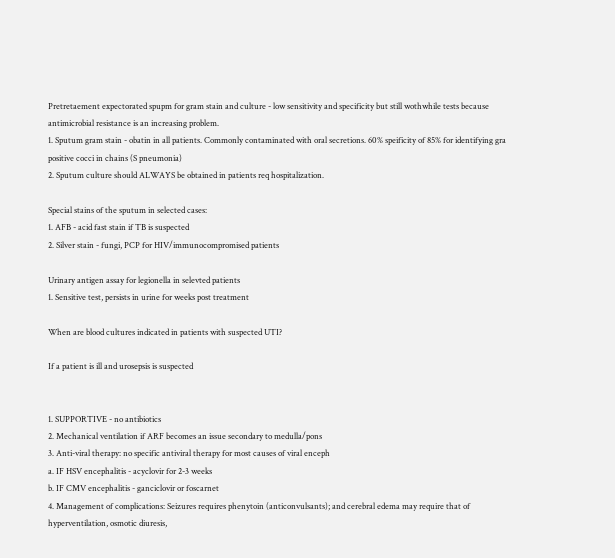Pretretaement expectorated spupm for gram stain and culture - low sensitivity and specificity but still wothwhile tests because antimicrobial resistance is an increasing problem.
1. Sputum gram stain - obatin in all patients. Commonly contaminated with oral secretions. 60% speificity of 85% for identifying gra positive cocci in chains (S pneumonia)
2. Sputum culture should ALWAYS be obtained in patients req hospitalization.

Special stains of the sputum in selected cases:
1. AFB - acid fast stain if TB is suspected
2. Silver stain - fungi, PCP for HIV/immunocompromised patients

Urinary antigen assay for legionella in selevted patients
1. Sensitive test, persists in urine for weeks post treatment

When are blood cultures indicated in patients with suspected UTI?

If a patient is ill and urosepsis is suspected


1. SUPPORTIVE - no antibiotics
2. Mechanical ventilation if ARF becomes an issue secondary to medulla/pons
3. Anti-viral therapy: no specific antiviral therapy for most causes of viral enceph
a. IF HSV encephalitis - acyclovir for 2-3 weeks
b. IF CMV encephalitis - ganciclovir or foscarnet
4. Management of complications: Seizures requires phenytoin (anticonvulsants); and cerebral edema may require that of hyperventilation, osmotic diuresis,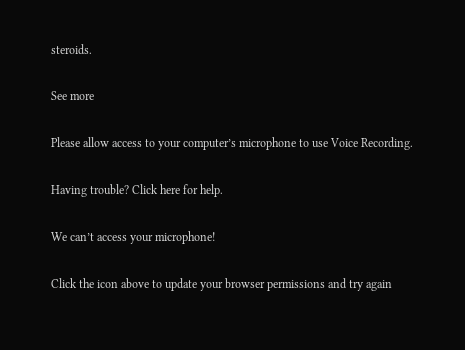steroids.

See more

Please allow access to your computer’s microphone to use Voice Recording.

Having trouble? Click here for help.

We can’t access your microphone!

Click the icon above to update your browser permissions and try again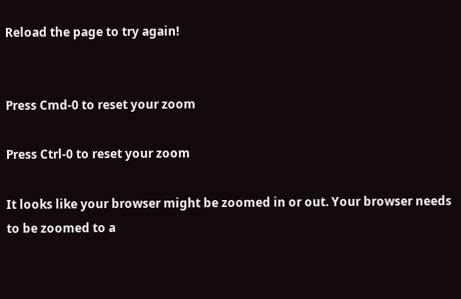Reload the page to try again!


Press Cmd-0 to reset your zoom

Press Ctrl-0 to reset your zoom

It looks like your browser might be zoomed in or out. Your browser needs to be zoomed to a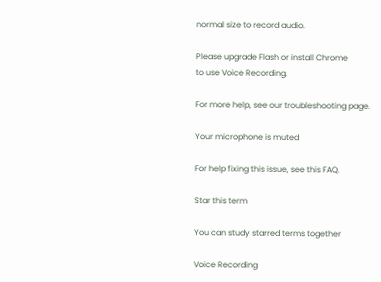normal size to record audio.

Please upgrade Flash or install Chrome
to use Voice Recording.

For more help, see our troubleshooting page.

Your microphone is muted

For help fixing this issue, see this FAQ.

Star this term

You can study starred terms together

Voice Recording